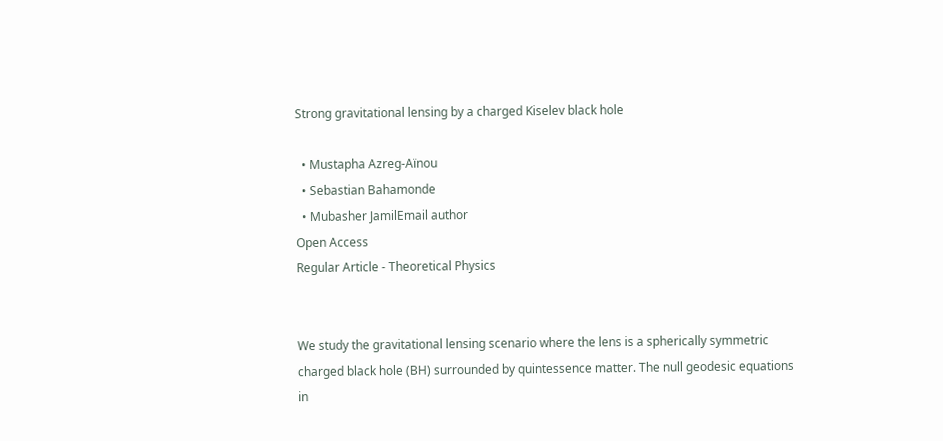Strong gravitational lensing by a charged Kiselev black hole

  • Mustapha Azreg-Aïnou
  • Sebastian Bahamonde
  • Mubasher JamilEmail author
Open Access
Regular Article - Theoretical Physics


We study the gravitational lensing scenario where the lens is a spherically symmetric charged black hole (BH) surrounded by quintessence matter. The null geodesic equations in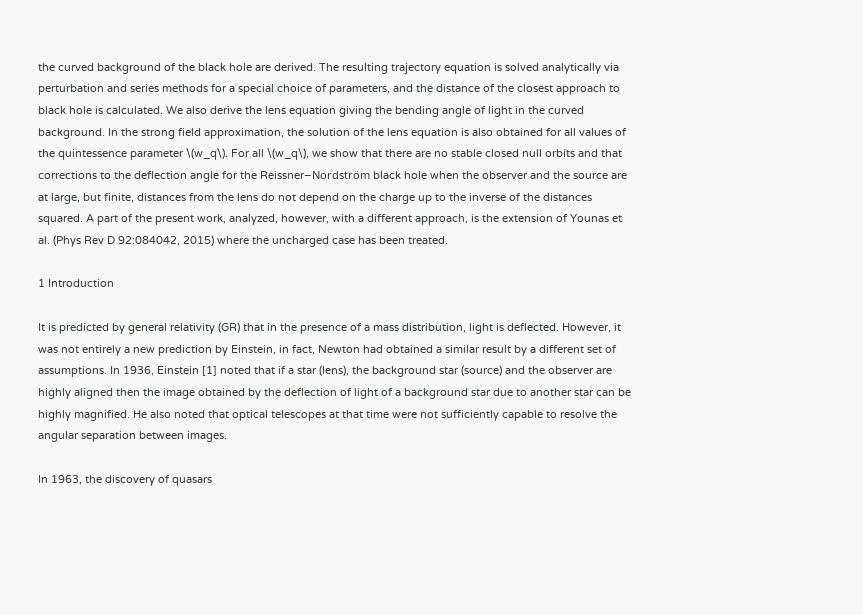the curved background of the black hole are derived. The resulting trajectory equation is solved analytically via perturbation and series methods for a special choice of parameters, and the distance of the closest approach to black hole is calculated. We also derive the lens equation giving the bending angle of light in the curved background. In the strong field approximation, the solution of the lens equation is also obtained for all values of the quintessence parameter \(w_q\). For all \(w_q\), we show that there are no stable closed null orbits and that corrections to the deflection angle for the Reissner–Nordström black hole when the observer and the source are at large, but finite, distances from the lens do not depend on the charge up to the inverse of the distances squared. A part of the present work, analyzed, however, with a different approach, is the extension of Younas et al. (Phys Rev D 92:084042, 2015) where the uncharged case has been treated.

1 Introduction

It is predicted by general relativity (GR) that in the presence of a mass distribution, light is deflected. However, it was not entirely a new prediction by Einstein, in fact, Newton had obtained a similar result by a different set of assumptions. In 1936, Einstein [1] noted that if a star (lens), the background star (source) and the observer are highly aligned then the image obtained by the deflection of light of a background star due to another star can be highly magnified. He also noted that optical telescopes at that time were not sufficiently capable to resolve the angular separation between images.

In 1963, the discovery of quasars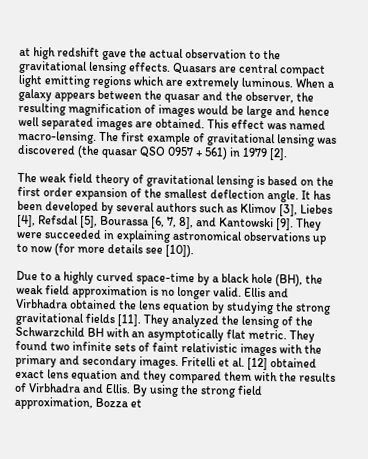at high redshift gave the actual observation to the gravitational lensing effects. Quasars are central compact light emitting regions which are extremely luminous. When a galaxy appears between the quasar and the observer, the resulting magnification of images would be large and hence well separated images are obtained. This effect was named macro-lensing. The first example of gravitational lensing was discovered (the quasar QSO 0957 + 561) in 1979 [2].

The weak field theory of gravitational lensing is based on the first order expansion of the smallest deflection angle. It has been developed by several authors such as Klimov [3], Liebes [4], Refsdal [5], Bourassa [6, 7, 8], and Kantowski [9]. They were succeeded in explaining astronomical observations up to now (for more details see [10]).

Due to a highly curved space-time by a black hole (BH), the weak field approximation is no longer valid. Ellis and Virbhadra obtained the lens equation by studying the strong gravitational fields [11]. They analyzed the lensing of the Schwarzchild BH with an asymptotically flat metric. They found two infinite sets of faint relativistic images with the primary and secondary images. Fritelli et al. [12] obtained exact lens equation and they compared them with the results of Virbhadra and Ellis. By using the strong field approximation, Bozza et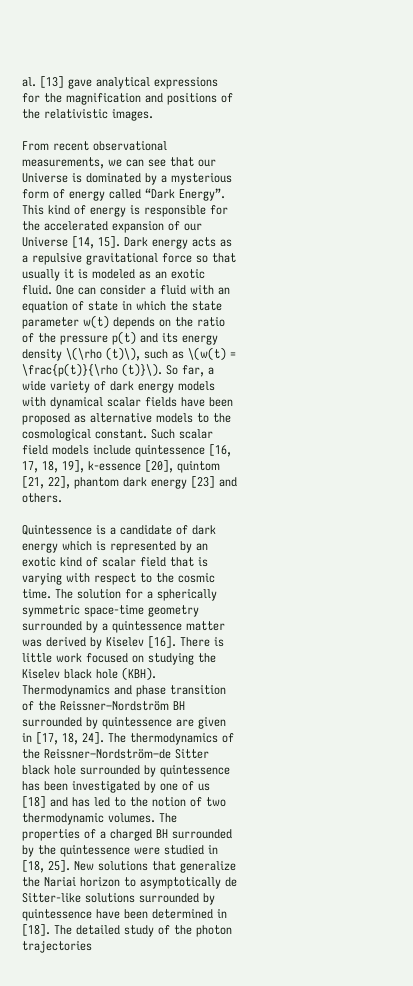al. [13] gave analytical expressions for the magnification and positions of the relativistic images.

From recent observational measurements, we can see that our Universe is dominated by a mysterious form of energy called “Dark Energy”. This kind of energy is responsible for the accelerated expansion of our Universe [14, 15]. Dark energy acts as a repulsive gravitational force so that usually it is modeled as an exotic fluid. One can consider a fluid with an equation of state in which the state parameter w(t) depends on the ratio of the pressure p(t) and its energy density \(\rho (t)\), such as \(w(t) = \frac{p(t)}{\rho (t)}\). So far, a wide variety of dark energy models with dynamical scalar fields have been proposed as alternative models to the cosmological constant. Such scalar field models include quintessence [16, 17, 18, 19], k-essence [20], quintom [21, 22], phantom dark energy [23] and others.

Quintessence is a candidate of dark energy which is represented by an exotic kind of scalar field that is varying with respect to the cosmic time. The solution for a spherically symmetric space-time geometry surrounded by a quintessence matter was derived by Kiselev [16]. There is little work focused on studying the Kiselev black hole (KBH). Thermodynamics and phase transition of the Reissner–Nordström BH surrounded by quintessence are given in [17, 18, 24]. The thermodynamics of the Reissner–Nordström–de Sitter black hole surrounded by quintessence has been investigated by one of us [18] and has led to the notion of two thermodynamic volumes. The properties of a charged BH surrounded by the quintessence were studied in [18, 25]. New solutions that generalize the Nariai horizon to asymptotically de Sitter-like solutions surrounded by quintessence have been determined in [18]. The detailed study of the photon trajectories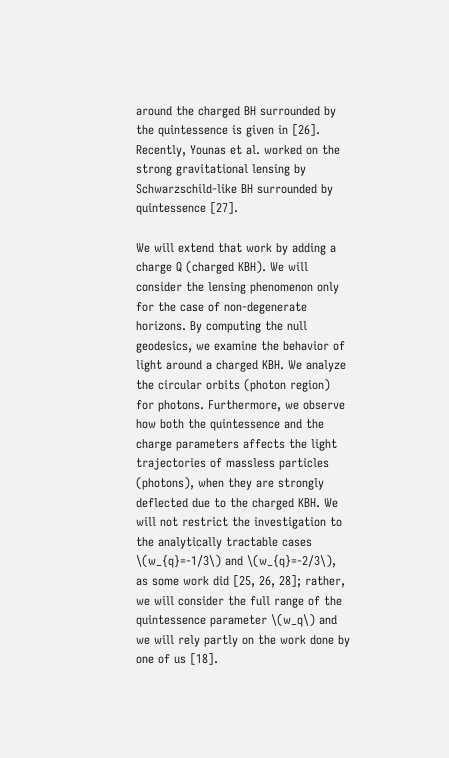around the charged BH surrounded by the quintessence is given in [26]. Recently, Younas et al. worked on the strong gravitational lensing by Schwarzschild-like BH surrounded by quintessence [27].

We will extend that work by adding a charge Q (charged KBH). We will consider the lensing phenomenon only for the case of non-degenerate horizons. By computing the null geodesics, we examine the behavior of light around a charged KBH. We analyze the circular orbits (photon region) for photons. Furthermore, we observe how both the quintessence and the charge parameters affects the light trajectories of massless particles (photons), when they are strongly deflected due to the charged KBH. We will not restrict the investigation to the analytically tractable cases \(w_{q}=-1/3\) and \(w_{q}=-2/3\), as some work did [25, 26, 28]; rather, we will consider the full range of the quintessence parameter \(w_q\) and we will rely partly on the work done by one of us [18].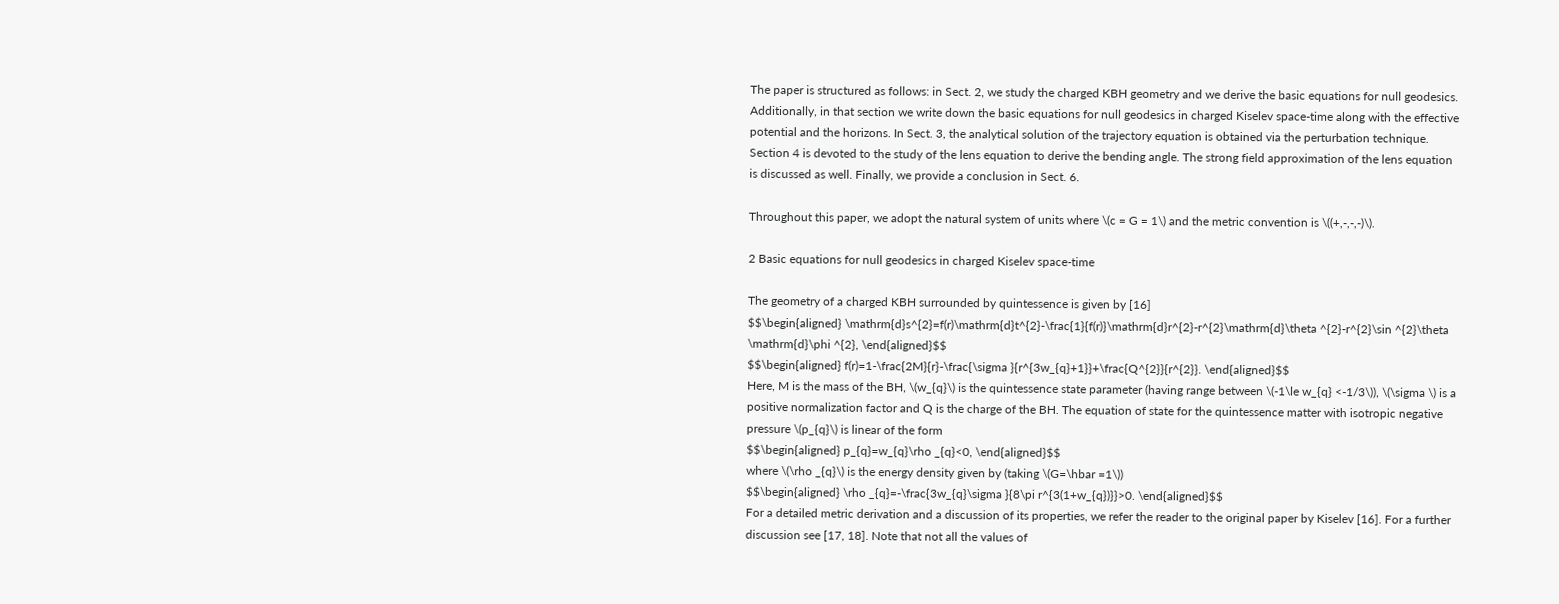The paper is structured as follows: in Sect. 2, we study the charged KBH geometry and we derive the basic equations for null geodesics. Additionally, in that section we write down the basic equations for null geodesics in charged Kiselev space-time along with the effective potential and the horizons. In Sect. 3, the analytical solution of the trajectory equation is obtained via the perturbation technique. Section 4 is devoted to the study of the lens equation to derive the bending angle. The strong field approximation of the lens equation is discussed as well. Finally, we provide a conclusion in Sect. 6.

Throughout this paper, we adopt the natural system of units where \(c = G = 1\) and the metric convention is \((+,-,-,-)\).

2 Basic equations for null geodesics in charged Kiselev space-time

The geometry of a charged KBH surrounded by quintessence is given by [16]
$$\begin{aligned} \mathrm{d}s^{2}=f(r)\mathrm{d}t^{2}-\frac{1}{f(r)}\mathrm{d}r^{2}-r^{2}\mathrm{d}\theta ^{2}-r^{2}\sin ^{2}\theta \mathrm{d}\phi ^{2}, \end{aligned}$$
$$\begin{aligned} f(r)=1-\frac{2M}{r}-\frac{\sigma }{r^{3w_{q}+1}}+\frac{Q^{2}}{r^{2}}. \end{aligned}$$
Here, M is the mass of the BH, \(w_{q}\) is the quintessence state parameter (having range between \(-1\le w_{q} <-1/3\)), \(\sigma \) is a positive normalization factor and Q is the charge of the BH. The equation of state for the quintessence matter with isotropic negative pressure \(p_{q}\) is linear of the form
$$\begin{aligned} p_{q}=w_{q}\rho _{q}<0, \end{aligned}$$
where \(\rho _{q}\) is the energy density given by (taking \(G=\hbar =1\))
$$\begin{aligned} \rho _{q}=-\frac{3w_{q}\sigma }{8\pi r^{3(1+w_{q})}}>0. \end{aligned}$$
For a detailed metric derivation and a discussion of its properties, we refer the reader to the original paper by Kiselev [16]. For a further discussion see [17, 18]. Note that not all the values of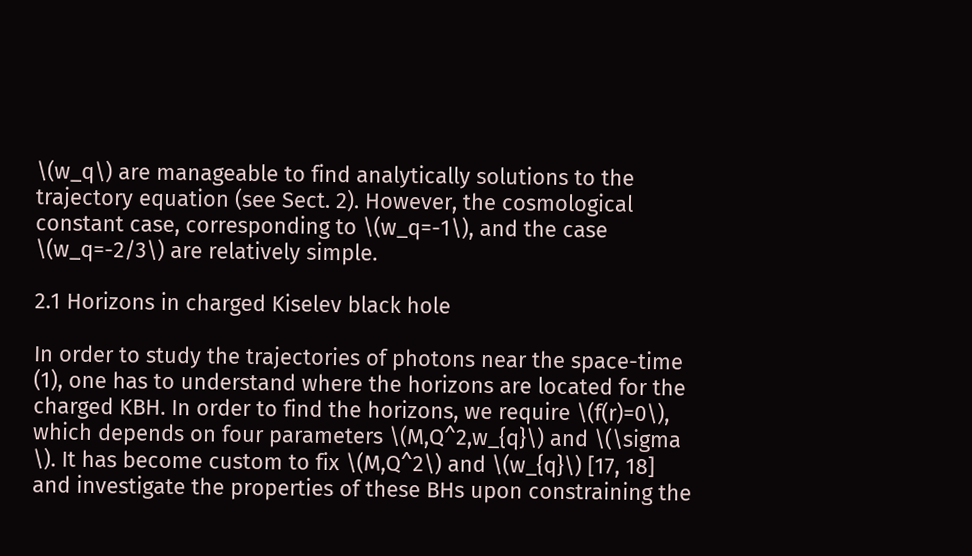\(w_q\) are manageable to find analytically solutions to the trajectory equation (see Sect. 2). However, the cosmological constant case, corresponding to \(w_q=-1\), and the case \(w_q=-2/3\) are relatively simple.

2.1 Horizons in charged Kiselev black hole

In order to study the trajectories of photons near the space-time (1), one has to understand where the horizons are located for the charged KBH. In order to find the horizons, we require \(f(r)=0\), which depends on four parameters \(M,Q^2,w_{q}\) and \(\sigma \). It has become custom to fix \(M,Q^2\) and \(w_{q}\) [17, 18] and investigate the properties of these BHs upon constraining the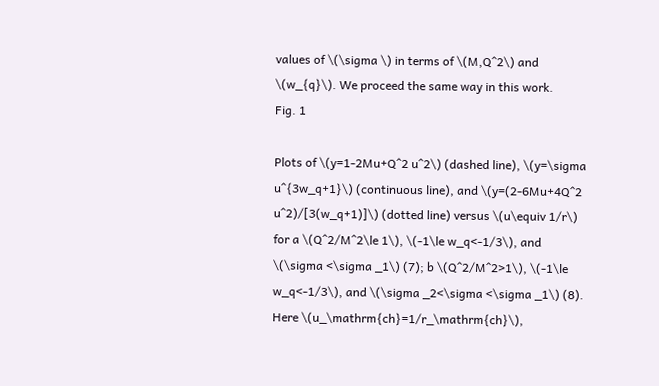values of \(\sigma \) in terms of \(M,Q^2\) and \(w_{q}\). We proceed the same way in this work.
Fig. 1

Plots of \(y=1-2Mu+Q^2 u^2\) (dashed line), \(y=\sigma u^{3w_q+1}\) (continuous line), and \(y=(2-6Mu+4Q^2 u^2)/[3(w_q+1)]\) (dotted line) versus \(u\equiv 1/r\) for a \(Q^2/M^2\le 1\), \(-1\le w_q<-1/3\), and \(\sigma <\sigma _1\) (7); b \(Q^2/M^2>1\), \(-1\le w_q<-1/3\), and \(\sigma _2<\sigma <\sigma _1\) (8). Here \(u_\mathrm{ch}=1/r_\mathrm{ch}\),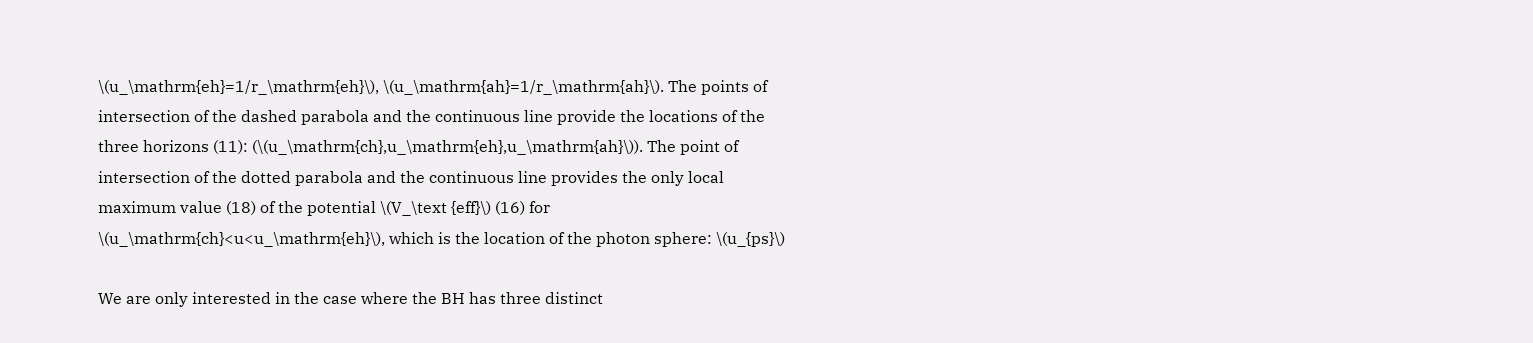\(u_\mathrm{eh}=1/r_\mathrm{eh}\), \(u_\mathrm{ah}=1/r_\mathrm{ah}\). The points of intersection of the dashed parabola and the continuous line provide the locations of the three horizons (11): (\(u_\mathrm{ch},u_\mathrm{eh},u_\mathrm{ah}\)). The point of intersection of the dotted parabola and the continuous line provides the only local maximum value (18) of the potential \(V_\text {eff}\) (16) for \(u_\mathrm{ch}<u<u_\mathrm{eh}\), which is the location of the photon sphere: \(u_{ps}\)

We are only interested in the case where the BH has three distinct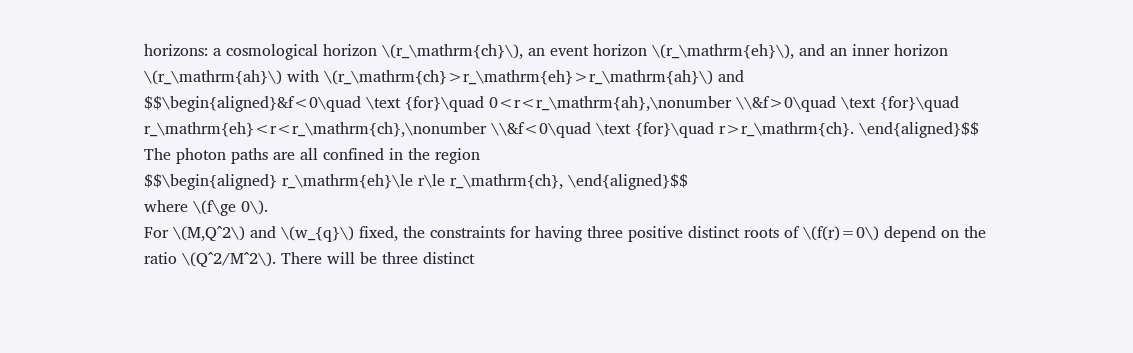horizons: a cosmological horizon \(r_\mathrm{ch}\), an event horizon \(r_\mathrm{eh}\), and an inner horizon \(r_\mathrm{ah}\) with \(r_\mathrm{ch}>r_\mathrm{eh}>r_\mathrm{ah}\) and
$$\begin{aligned}&f<0\quad \text {for}\quad 0<r<r_\mathrm{ah},\nonumber \\&f>0\quad \text {for}\quad r_\mathrm{eh}<r<r_\mathrm{ch},\nonumber \\&f<0\quad \text {for}\quad r>r_\mathrm{ch}. \end{aligned}$$
The photon paths are all confined in the region
$$\begin{aligned} r_\mathrm{eh}\le r\le r_\mathrm{ch}, \end{aligned}$$
where \(f\ge 0\).
For \(M,Q^2\) and \(w_{q}\) fixed, the constraints for having three positive distinct roots of \(f(r)=0\) depend on the ratio \(Q^2/M^2\). There will be three distinct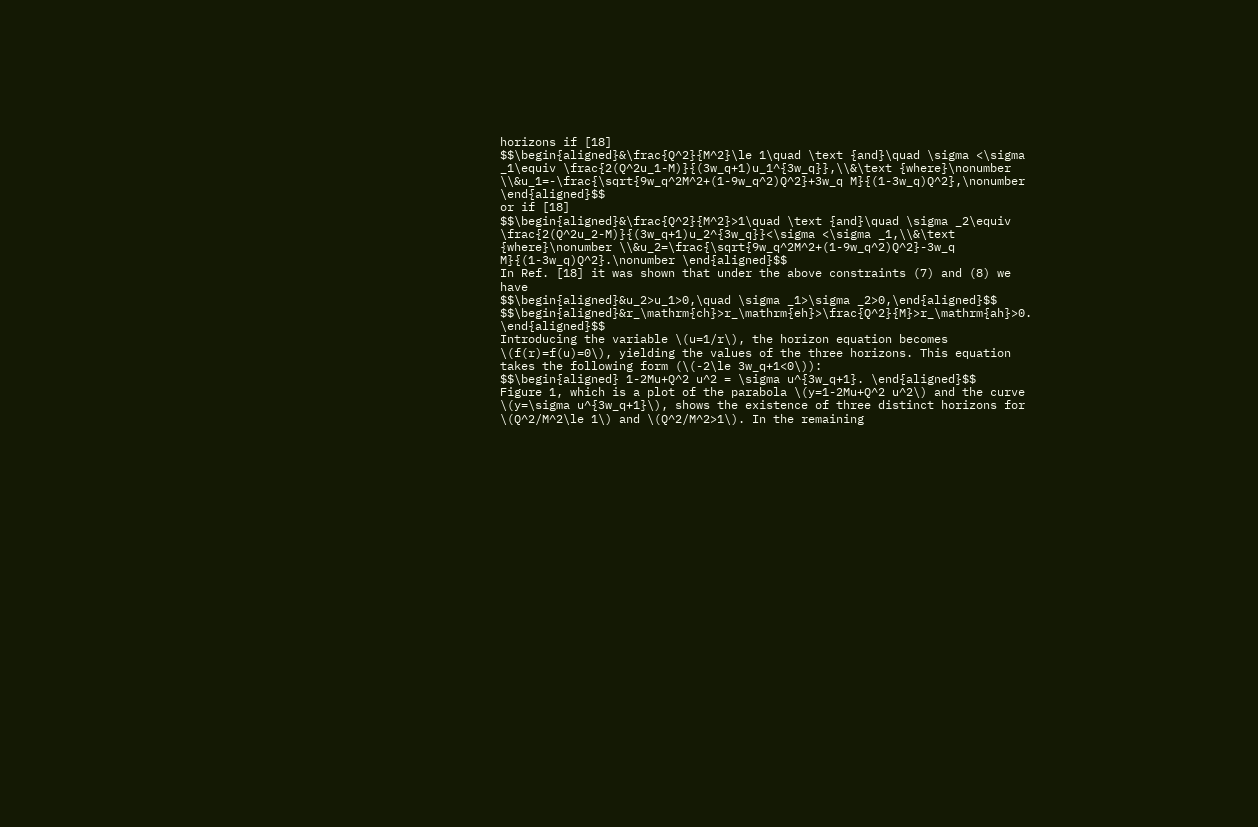horizons if [18]
$$\begin{aligned}&\frac{Q^2}{M^2}\le 1\quad \text {and}\quad \sigma <\sigma _1\equiv \frac{2(Q^2u_1-M)}{(3w_q+1)u_1^{3w_q}},\\&\text {where}\nonumber \\&u_1=-\frac{\sqrt{9w_q^2M^2+(1-9w_q^2)Q^2}+3w_q M}{(1-3w_q)Q^2},\nonumber \end{aligned}$$
or if [18]
$$\begin{aligned}&\frac{Q^2}{M^2}>1\quad \text {and}\quad \sigma _2\equiv \frac{2(Q^2u_2-M)}{(3w_q+1)u_2^{3w_q}}<\sigma <\sigma _1,\\&\text {where}\nonumber \\&u_2=\frac{\sqrt{9w_q^2M^2+(1-9w_q^2)Q^2}-3w_q M}{(1-3w_q)Q^2}.\nonumber \end{aligned}$$
In Ref. [18] it was shown that under the above constraints (7) and (8) we have
$$\begin{aligned}&u_2>u_1>0,\quad \sigma _1>\sigma _2>0,\end{aligned}$$
$$\begin{aligned}&r_\mathrm{ch}>r_\mathrm{eh}>\frac{Q^2}{M}>r_\mathrm{ah}>0. \end{aligned}$$
Introducing the variable \(u=1/r\), the horizon equation becomes \(f(r)=f(u)=0\), yielding the values of the three horizons. This equation takes the following form (\(-2\le 3w_q+1<0\)):
$$\begin{aligned} 1-2Mu+Q^2 u^2 = \sigma u^{3w_q+1}. \end{aligned}$$
Figure 1, which is a plot of the parabola \(y=1-2Mu+Q^2 u^2\) and the curve \(y=\sigma u^{3w_q+1}\), shows the existence of three distinct horizons for \(Q^2/M^2\le 1\) and \(Q^2/M^2>1\). In the remaining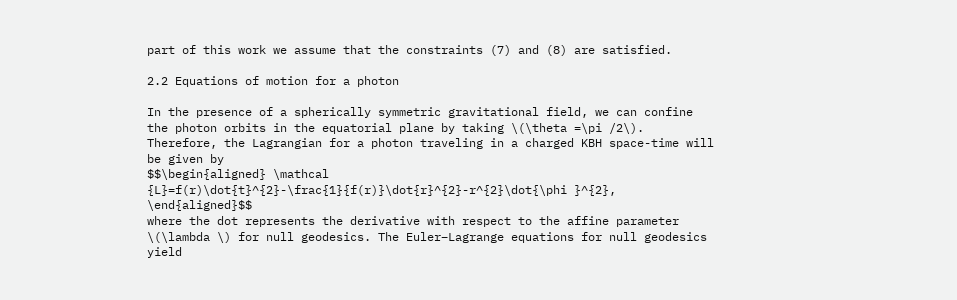part of this work we assume that the constraints (7) and (8) are satisfied.

2.2 Equations of motion for a photon

In the presence of a spherically symmetric gravitational field, we can confine the photon orbits in the equatorial plane by taking \(\theta =\pi /2\). Therefore, the Lagrangian for a photon traveling in a charged KBH space-time will be given by
$$\begin{aligned} \mathcal {L}=f(r)\dot{t}^{2}-\frac{1}{f(r)}\dot{r}^{2}-r^{2}\dot{\phi }^{2}, \end{aligned}$$
where the dot represents the derivative with respect to the affine parameter \(\lambda \) for null geodesics. The Euler–Lagrange equations for null geodesics yield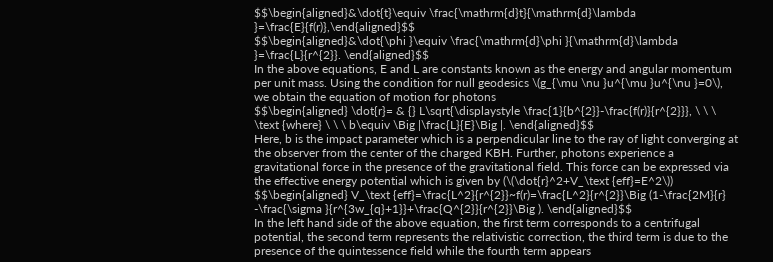$$\begin{aligned}&\dot{t}\equiv \frac{\mathrm{d}t}{\mathrm{d}\lambda }=\frac{E}{f(r)},\end{aligned}$$
$$\begin{aligned}&\dot{\phi }\equiv \frac{\mathrm{d}\phi }{\mathrm{d}\lambda }=\frac{L}{r^{2}}. \end{aligned}$$
In the above equations, E and L are constants known as the energy and angular momentum per unit mass. Using the condition for null geodesics \(g_{\mu \nu }u^{\mu }u^{\nu }=0\), we obtain the equation of motion for photons
$$\begin{aligned} \dot{r}= & {} L\sqrt{\displaystyle \frac{1}{b^{2}}-\frac{f(r)}{r^{2}}}, \ \ \ \text {where} \ \ \ b\equiv \Big |\frac{L}{E}\Big |. \end{aligned}$$
Here, b is the impact parameter which is a perpendicular line to the ray of light converging at the observer from the center of the charged KBH. Further, photons experience a gravitational force in the presence of the gravitational field. This force can be expressed via the effective energy potential which is given by (\(\dot{r}^2+V_\text {eff}=E^2\))
$$\begin{aligned} V_\text {eff}=\frac{L^2}{r^{2}}~f(r)=\frac{L^2}{r^{2}}\Big (1-\frac{2M}{r} -\frac{\sigma }{r^{3w_{q}+1}}+\frac{Q^{2}}{r^{2}}\Big ). \end{aligned}$$
In the left hand side of the above equation, the first term corresponds to a centrifugal potential, the second term represents the relativistic correction, the third term is due to the presence of the quintessence field while the fourth term appears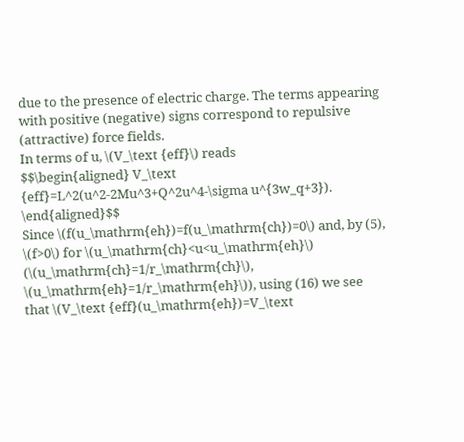due to the presence of electric charge. The terms appearing with positive (negative) signs correspond to repulsive (attractive) force fields.
In terms of u, \(V_\text {eff}\) reads
$$\begin{aligned} V_\text {eff}=L^2(u^2-2Mu^3+Q^2u^4-\sigma u^{3w_q+3}). \end{aligned}$$
Since \(f(u_\mathrm{eh})=f(u_\mathrm{ch})=0\) and, by (5), \(f>0\) for \(u_\mathrm{ch}<u<u_\mathrm{eh}\) (\(u_\mathrm{ch}=1/r_\mathrm{ch}\), \(u_\mathrm{eh}=1/r_\mathrm{eh}\)), using (16) we see that \(V_\text {eff}(u_\mathrm{eh})=V_\text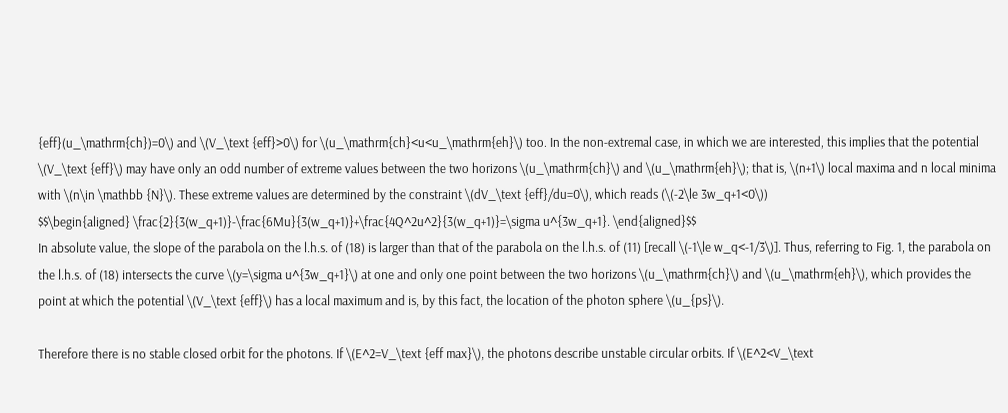{eff}(u_\mathrm{ch})=0\) and \(V_\text {eff}>0\) for \(u_\mathrm{ch}<u<u_\mathrm{eh}\) too. In the non-extremal case, in which we are interested, this implies that the potential \(V_\text {eff}\) may have only an odd number of extreme values between the two horizons \(u_\mathrm{ch}\) and \(u_\mathrm{eh}\); that is, \(n+1\) local maxima and n local minima with \(n\in \mathbb {N}\). These extreme values are determined by the constraint \(dV_\text {eff}/du=0\), which reads (\(-2\le 3w_q+1<0\))
$$\begin{aligned} \frac{2}{3(w_q+1)}-\frac{6Mu}{3(w_q+1)}+\frac{4Q^2u^2}{3(w_q+1)}=\sigma u^{3w_q+1}. \end{aligned}$$
In absolute value, the slope of the parabola on the l.h.s. of (18) is larger than that of the parabola on the l.h.s. of (11) [recall \(-1\le w_q<-1/3\)]. Thus, referring to Fig. 1, the parabola on the l.h.s. of (18) intersects the curve \(y=\sigma u^{3w_q+1}\) at one and only one point between the two horizons \(u_\mathrm{ch}\) and \(u_\mathrm{eh}\), which provides the point at which the potential \(V_\text {eff}\) has a local maximum and is, by this fact, the location of the photon sphere \(u_{ps}\).

Therefore there is no stable closed orbit for the photons. If \(E^2=V_\text {eff max}\), the photons describe unstable circular orbits. If \(E^2<V_\text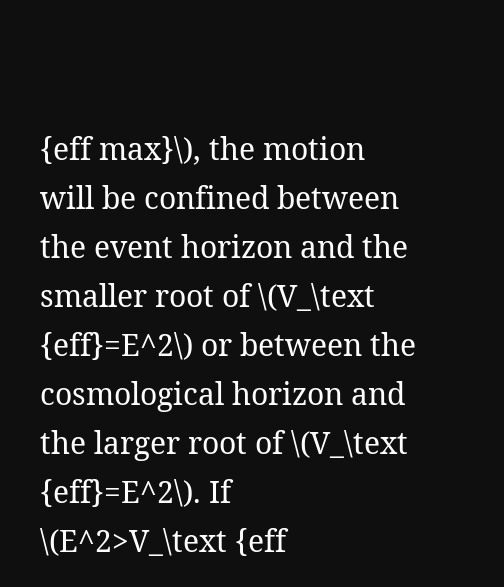{eff max}\), the motion will be confined between the event horizon and the smaller root of \(V_\text {eff}=E^2\) or between the cosmological horizon and the larger root of \(V_\text {eff}=E^2\). If \(E^2>V_\text {eff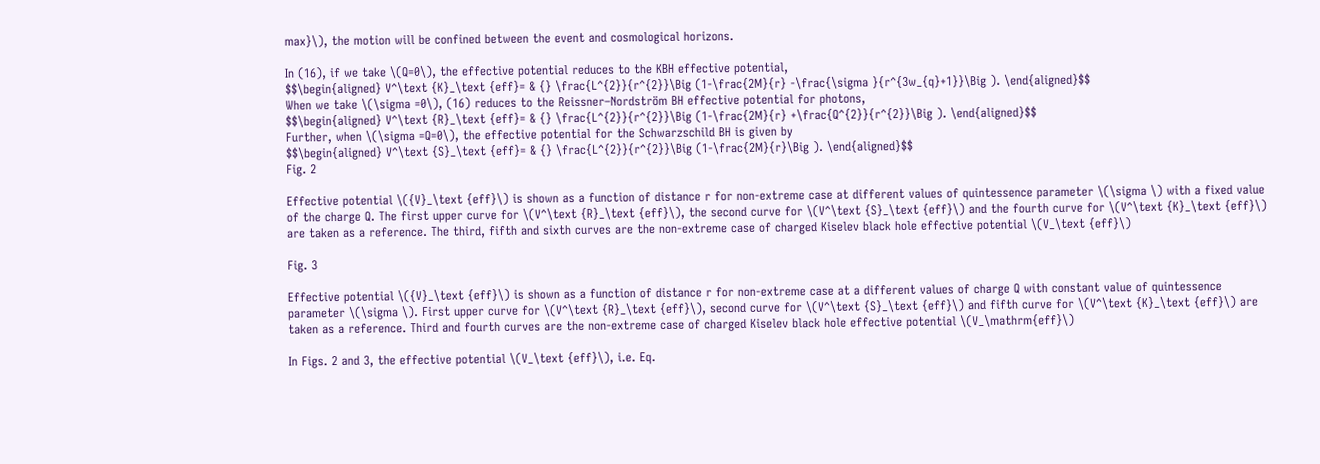max}\), the motion will be confined between the event and cosmological horizons.

In (16), if we take \(Q=0\), the effective potential reduces to the KBH effective potential,
$$\begin{aligned} V^\text {K}_\text {eff}= & {} \frac{L^{2}}{r^{2}}\Big (1-\frac{2M}{r} -\frac{\sigma }{r^{3w_{q}+1}}\Big ). \end{aligned}$$
When we take \(\sigma =0\), (16) reduces to the Reissner–Nordström BH effective potential for photons,
$$\begin{aligned} V^\text {R}_\text {eff}= & {} \frac{L^{2}}{r^{2}}\Big (1-\frac{2M}{r} +\frac{Q^{2}}{r^{2}}\Big ). \end{aligned}$$
Further, when \(\sigma =Q=0\), the effective potential for the Schwarzschild BH is given by
$$\begin{aligned} V^\text {S}_\text {eff}= & {} \frac{L^{2}}{r^{2}}\Big (1-\frac{2M}{r}\Big ). \end{aligned}$$
Fig. 2

Effective potential \({V}_\text {eff}\) is shown as a function of distance r for non-extreme case at different values of quintessence parameter \(\sigma \) with a fixed value of the charge Q. The first upper curve for \(V^\text {R}_\text {eff}\), the second curve for \(V^\text {S}_\text {eff}\) and the fourth curve for \(V^\text {K}_\text {eff}\) are taken as a reference. The third, fifth and sixth curves are the non-extreme case of charged Kiselev black hole effective potential \(V_\text {eff}\)

Fig. 3

Effective potential \({V}_\text {eff}\) is shown as a function of distance r for non-extreme case at a different values of charge Q with constant value of quintessence parameter \(\sigma \). First upper curve for \(V^\text {R}_\text {eff}\), second curve for \(V^\text {S}_\text {eff}\) and fifth curve for \(V^\text {K}_\text {eff}\) are taken as a reference. Third and fourth curves are the non-extreme case of charged Kiselev black hole effective potential \(V_\mathrm{eff}\)

In Figs. 2 and 3, the effective potential \(V_\text {eff}\), i.e. Eq.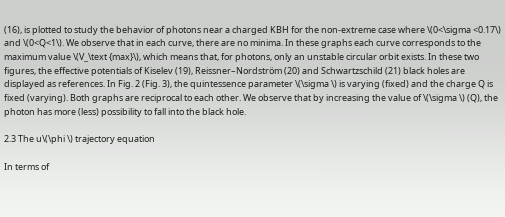(16), is plotted to study the behavior of photons near a charged KBH for the non-extreme case where \(0<\sigma <0.17\) and \(0<Q<1\). We observe that in each curve, there are no minima. In these graphs each curve corresponds to the maximum value \(V_\text {max}\), which means that, for photons, only an unstable circular orbit exists. In these two figures, the effective potentials of Kiselev (19), Reissner–Nordström (20) and Schwartzschild (21) black holes are displayed as references. In Fig. 2 (Fig. 3), the quintessence parameter \(\sigma \) is varying (fixed) and the charge Q is fixed (varying). Both graphs are reciprocal to each other. We observe that by increasing the value of \(\sigma \) (Q), the photon has more (less) possibility to fall into the black hole.

2.3 The u\(\phi \) trajectory equation

In terms of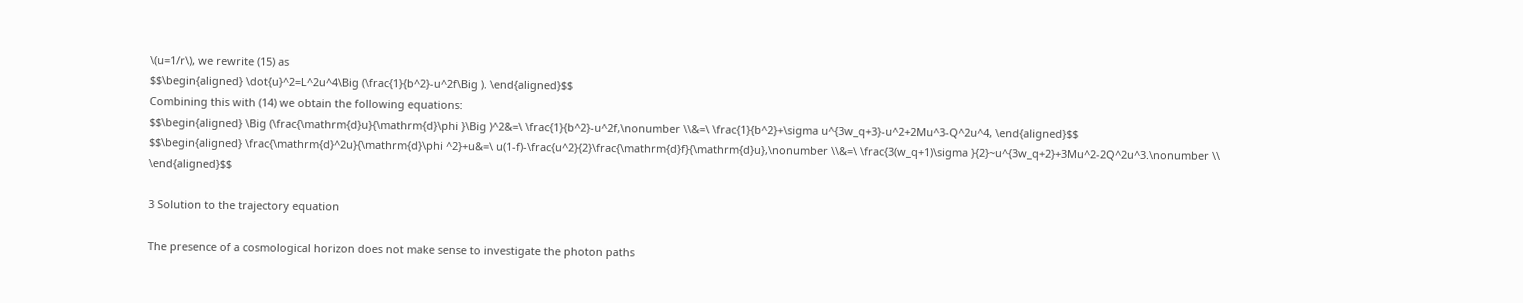\(u=1/r\), we rewrite (15) as
$$\begin{aligned} \dot{u}^2=L^2u^4\Big (\frac{1}{b^2}-u^2f\Big ). \end{aligned}$$
Combining this with (14) we obtain the following equations:
$$\begin{aligned} \Big (\frac{\mathrm{d}u}{\mathrm{d}\phi }\Big )^2&=\ \frac{1}{b^2}-u^2f,\nonumber \\&=\ \frac{1}{b^2}+\sigma u^{3w_q+3}-u^2+2Mu^3-Q^2u^4, \end{aligned}$$
$$\begin{aligned} \frac{\mathrm{d}^2u}{\mathrm{d}\phi ^2}+u&=\ u(1-f)-\frac{u^2}{2}\frac{\mathrm{d}f}{\mathrm{d}u},\nonumber \\&=\ \frac{3(w_q+1)\sigma }{2}~u^{3w_q+2}+3Mu^2-2Q^2u^3.\nonumber \\ \end{aligned}$$

3 Solution to the trajectory equation

The presence of a cosmological horizon does not make sense to investigate the photon paths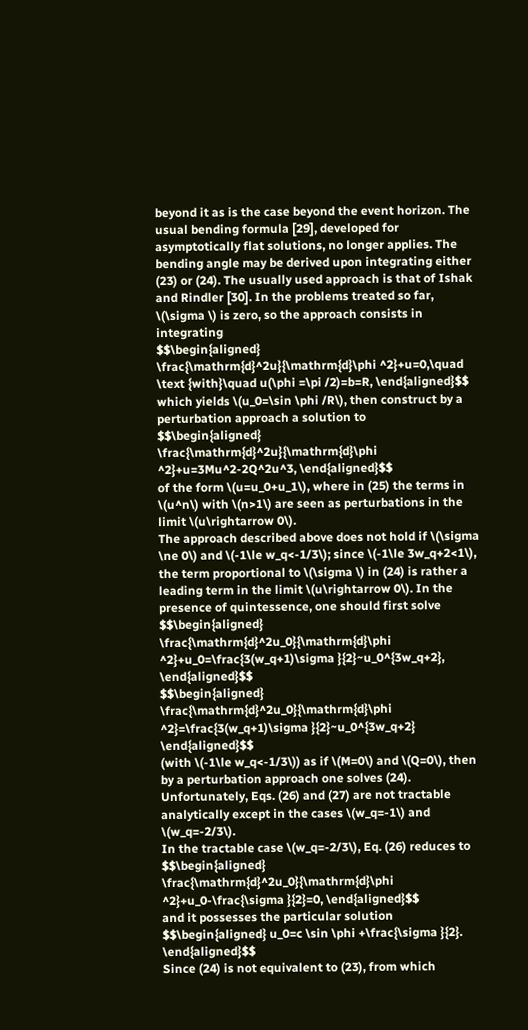beyond it as is the case beyond the event horizon. The usual bending formula [29], developed for asymptotically flat solutions, no longer applies. The bending angle may be derived upon integrating either (23) or (24). The usually used approach is that of Ishak and Rindler [30]. In the problems treated so far, \(\sigma \) is zero, so the approach consists in integrating
$$\begin{aligned} \frac{\mathrm{d}^2u}{\mathrm{d}\phi ^2}+u=0,\quad \text {with}\quad u(\phi =\pi /2)=b=R, \end{aligned}$$
which yields \(u_0=\sin \phi /R\), then construct by a perturbation approach a solution to
$$\begin{aligned} \frac{\mathrm{d}^2u}{\mathrm{d}\phi ^2}+u=3Mu^2-2Q^2u^3, \end{aligned}$$
of the form \(u=u_0+u_1\), where in (25) the terms in \(u^n\) with \(n>1\) are seen as perturbations in the limit \(u\rightarrow 0\).
The approach described above does not hold if \(\sigma \ne 0\) and \(-1\le w_q<-1/3\); since \(-1\le 3w_q+2<1\), the term proportional to \(\sigma \) in (24) is rather a leading term in the limit \(u\rightarrow 0\). In the presence of quintessence, one should first solve
$$\begin{aligned} \frac{\mathrm{d}^2u_0}{\mathrm{d}\phi ^2}+u_0=\frac{3(w_q+1)\sigma }{2}~u_0^{3w_q+2}, \end{aligned}$$
$$\begin{aligned} \frac{\mathrm{d}^2u_0}{\mathrm{d}\phi ^2}=\frac{3(w_q+1)\sigma }{2}~u_0^{3w_q+2} \end{aligned}$$
(with \(-1\le w_q<-1/3\)) as if \(M=0\) and \(Q=0\), then by a perturbation approach one solves (24). Unfortunately, Eqs. (26) and (27) are not tractable analytically except in the cases \(w_q=-1\) and \(w_q=-2/3\).
In the tractable case \(w_q=-2/3\), Eq. (26) reduces to
$$\begin{aligned} \frac{\mathrm{d}^2u_0}{\mathrm{d}\phi ^2}+u_0-\frac{\sigma }{2}=0, \end{aligned}$$
and it possesses the particular solution
$$\begin{aligned} u_0=c \sin \phi +\frac{\sigma }{2}. \end{aligned}$$
Since (24) is not equivalent to (23), from which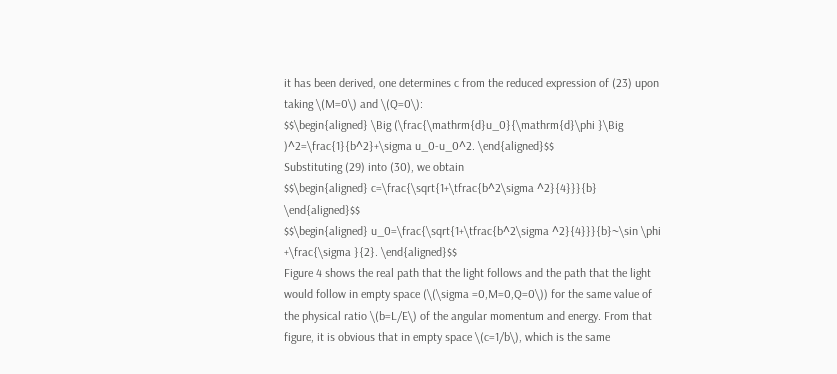it has been derived, one determines c from the reduced expression of (23) upon taking \(M=0\) and \(Q=0\):
$$\begin{aligned} \Big (\frac{\mathrm{d}u_0}{\mathrm{d}\phi }\Big )^2=\frac{1}{b^2}+\sigma u_0-u_0^2. \end{aligned}$$
Substituting (29) into (30), we obtain
$$\begin{aligned} c=\frac{\sqrt{1+\tfrac{b^2\sigma ^2}{4}}}{b} \end{aligned}$$
$$\begin{aligned} u_0=\frac{\sqrt{1+\tfrac{b^2\sigma ^2}{4}}}{b}~\sin \phi +\frac{\sigma }{2}. \end{aligned}$$
Figure 4 shows the real path that the light follows and the path that the light would follow in empty space (\(\sigma =0,M=0,Q=0\)) for the same value of the physical ratio \(b=L/E\) of the angular momentum and energy. From that figure, it is obvious that in empty space \(c=1/b\), which is the same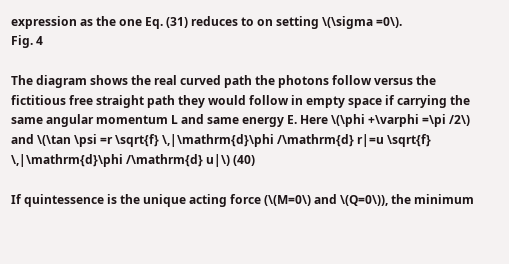expression as the one Eq. (31) reduces to on setting \(\sigma =0\).
Fig. 4

The diagram shows the real curved path the photons follow versus the fictitious free straight path they would follow in empty space if carrying the same angular momentum L and same energy E. Here \(\phi +\varphi =\pi /2\) and \(\tan \psi =r \sqrt{f} \,|\mathrm{d}\phi /\mathrm{d} r|=u \sqrt{f} \,|\mathrm{d}\phi /\mathrm{d} u|\) (40)

If quintessence is the unique acting force (\(M=0\) and \(Q=0\)), the minimum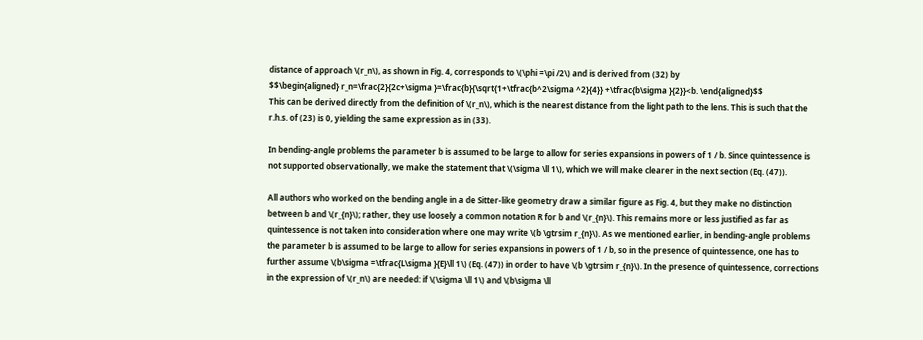distance of approach \(r_n\), as shown in Fig. 4, corresponds to \(\phi =\pi /2\) and is derived from (32) by
$$\begin{aligned} r_n=\frac{2}{2c+\sigma }=\frac{b}{\sqrt{1+\tfrac{b^2\sigma ^2}{4}} +\tfrac{b\sigma }{2}}<b. \end{aligned}$$
This can be derived directly from the definition of \(r_n\), which is the nearest distance from the light path to the lens. This is such that the r.h.s. of (23) is 0, yielding the same expression as in (33).

In bending-angle problems the parameter b is assumed to be large to allow for series expansions in powers of 1 / b. Since quintessence is not supported observationally, we make the statement that \(\sigma \ll 1\), which we will make clearer in the next section (Eq. (47)).

All authors who worked on the bending angle in a de Sitter-like geometry draw a similar figure as Fig. 4, but they make no distinction between b and \(r_{n}\); rather, they use loosely a common notation R for b and \(r_{n}\). This remains more or less justified as far as quintessence is not taken into consideration where one may write \(b \gtrsim r_{n}\). As we mentioned earlier, in bending-angle problems the parameter b is assumed to be large to allow for series expansions in powers of 1 / b, so in the presence of quintessence, one has to further assume \(b\sigma =\tfrac{L\sigma }{E}\ll 1\) (Eq. (47)) in order to have \(b \gtrsim r_{n}\). In the presence of quintessence, corrections in the expression of \(r_n\) are needed: if \(\sigma \ll 1\) and \(b\sigma \ll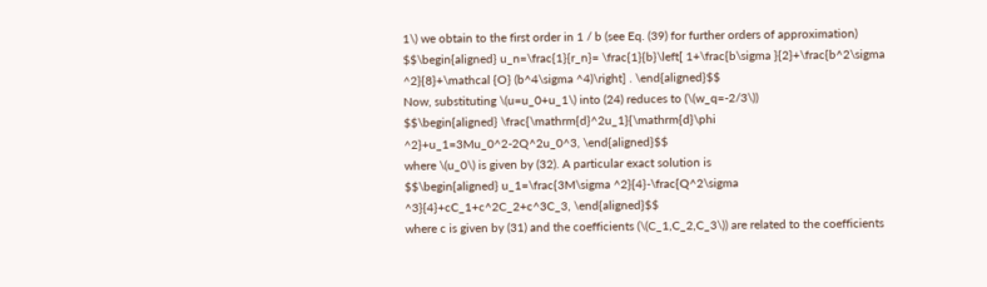1\) we obtain to the first order in 1 / b (see Eq. (39) for further orders of approximation)
$$\begin{aligned} u_n=\frac{1}{r_n}= \frac{1}{b}\left[ 1+\frac{b\sigma }{2}+\frac{b^2\sigma ^2}{8}+\mathcal {O} (b^4\sigma ^4)\right] . \end{aligned}$$
Now, substituting \(u=u_0+u_1\) into (24) reduces to (\(w_q=-2/3\))
$$\begin{aligned} \frac{\mathrm{d}^2u_1}{\mathrm{d}\phi ^2}+u_1=3Mu_0^2-2Q^2u_0^3, \end{aligned}$$
where \(u_0\) is given by (32). A particular exact solution is
$$\begin{aligned} u_1=\frac{3M\sigma ^2}{4}-\frac{Q^2\sigma ^3}{4}+cC_1+c^2C_2+c^3C_3, \end{aligned}$$
where c is given by (31) and the coefficients (\(C_1,C_2,C_3\)) are related to the coefficients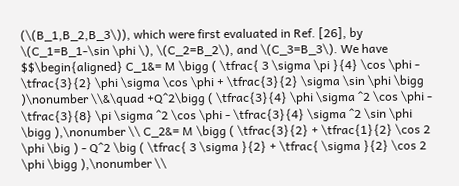(\(B_1,B_2,B_3\)), which were first evaluated in Ref. [26], by \(C_1=B_1-\sin \phi \), \(C_2=B_2\), and \(C_3=B_3\). We have
$$\begin{aligned} C_1&= M \bigg ( \tfrac{ 3 \sigma \pi }{4} \cos \phi - \tfrac{3}{2} \phi \sigma \cos \phi + \tfrac{3}{2} \sigma \sin \phi \bigg )\nonumber \\&\quad +Q^2\bigg ( \tfrac{3}{4} \phi \sigma ^2 \cos \phi - \tfrac{3}{8} \pi \sigma ^2 \cos \phi - \tfrac{3}{4} \sigma ^2 \sin \phi \bigg ),\nonumber \\ C_2&= M \bigg ( \tfrac{3}{2} + \tfrac{1}{2} \cos 2 \phi \big ) - Q^2 \big ( \tfrac{ 3 \sigma }{2} + \tfrac{ \sigma }{2} \cos 2 \phi \bigg ),\nonumber \\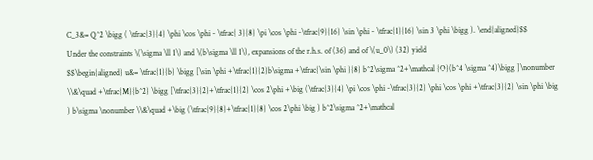C_3&= Q^2 \bigg ( \tfrac{3}{4} \phi \cos \phi - \tfrac{ 3}{8} \pi \cos \phi -\tfrac{9}{16} \sin \phi - \tfrac{1}{16} \sin 3 \phi \bigg ). \end{aligned}$$
Under the constraints \(\sigma \ll 1\) and \(b\sigma \ll 1\), expansions of the r.h.s. of (36) and of \(u_0\) (32) yield
$$\begin{aligned} u&= \tfrac{1}{b} \bigg [\sin \phi +\tfrac{1}{2}b\sigma +\tfrac{\sin \phi }{8} b^2\sigma ^2+\mathcal {O}(b^4 \sigma ^4)\bigg ]\nonumber \\&\quad +\tfrac{M}{b^2} \bigg [\tfrac{3}{2}+\tfrac{1}{2} \cos 2\phi +\big (\tfrac{3}{4} \pi \cos \phi -\tfrac{3}{2} \phi \cos \phi +\tfrac{3}{2} \sin \phi \big ) b\sigma \nonumber \\&\quad +\big (\tfrac{9}{8}+\tfrac{1}{8} \cos 2\phi \big ) b^2\sigma ^2+\mathcal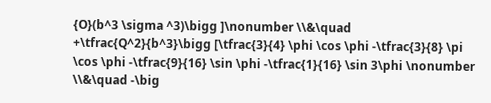{O}(b^3 \sigma ^3)\bigg ]\nonumber \\&\quad +\tfrac{Q^2}{b^3}\bigg [\tfrac{3}{4} \phi \cos \phi -\tfrac{3}{8} \pi \cos \phi -\tfrac{9}{16} \sin \phi -\tfrac{1}{16} \sin 3\phi \nonumber \\&\quad -\big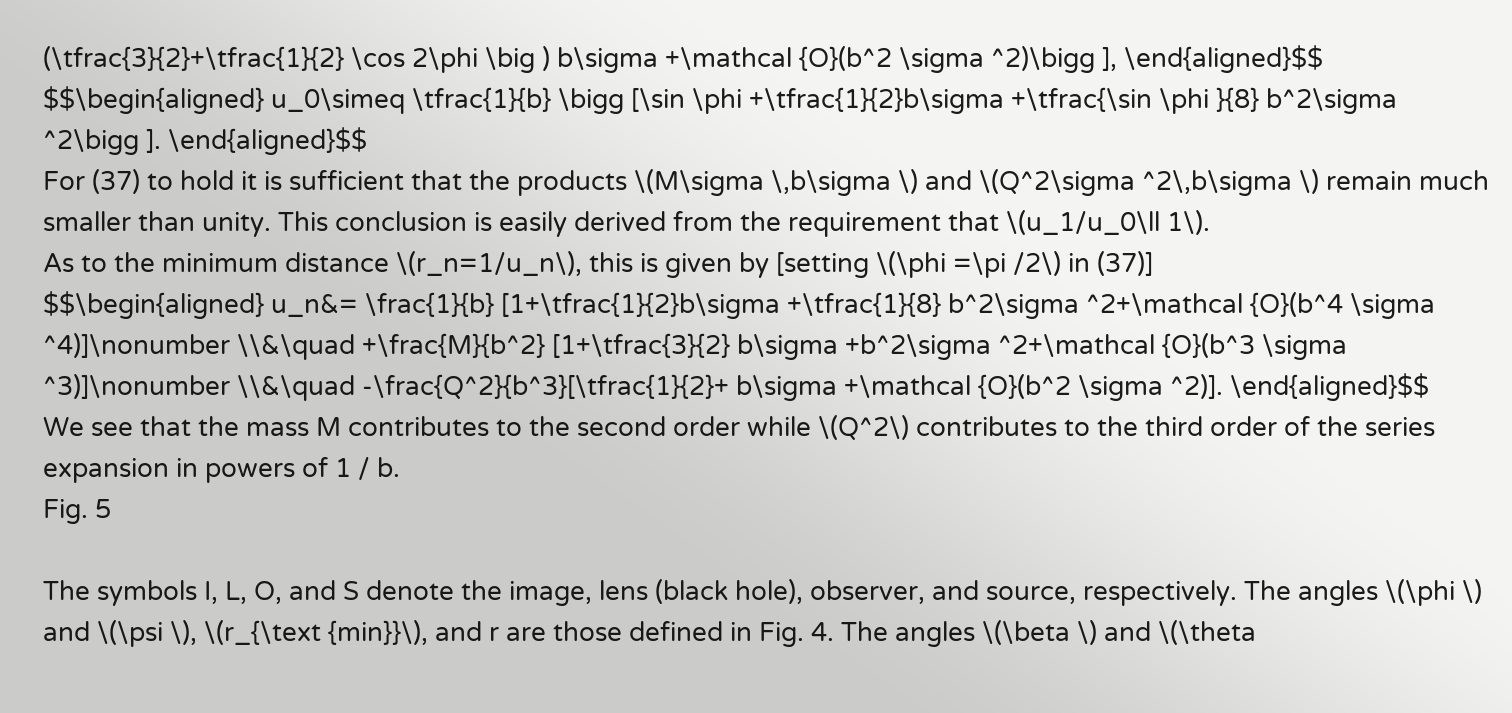(\tfrac{3}{2}+\tfrac{1}{2} \cos 2\phi \big ) b\sigma +\mathcal {O}(b^2 \sigma ^2)\bigg ], \end{aligned}$$
$$\begin{aligned} u_0\simeq \tfrac{1}{b} \bigg [\sin \phi +\tfrac{1}{2}b\sigma +\tfrac{\sin \phi }{8} b^2\sigma ^2\bigg ]. \end{aligned}$$
For (37) to hold it is sufficient that the products \(M\sigma \,b\sigma \) and \(Q^2\sigma ^2\,b\sigma \) remain much smaller than unity. This conclusion is easily derived from the requirement that \(u_1/u_0\ll 1\).
As to the minimum distance \(r_n=1/u_n\), this is given by [setting \(\phi =\pi /2\) in (37)]
$$\begin{aligned} u_n&= \frac{1}{b} [1+\tfrac{1}{2}b\sigma +\tfrac{1}{8} b^2\sigma ^2+\mathcal {O}(b^4 \sigma ^4)]\nonumber \\&\quad +\frac{M}{b^2} [1+\tfrac{3}{2} b\sigma +b^2\sigma ^2+\mathcal {O}(b^3 \sigma ^3)]\nonumber \\&\quad -\frac{Q^2}{b^3}[\tfrac{1}{2}+ b\sigma +\mathcal {O}(b^2 \sigma ^2)]. \end{aligned}$$
We see that the mass M contributes to the second order while \(Q^2\) contributes to the third order of the series expansion in powers of 1 / b.
Fig. 5

The symbols I, L, O, and S denote the image, lens (black hole), observer, and source, respectively. The angles \(\phi \) and \(\psi \), \(r_{\text {min}}\), and r are those defined in Fig. 4. The angles \(\beta \) and \(\theta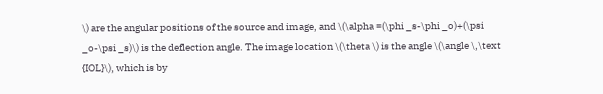\) are the angular positions of the source and image, and \(\alpha =(\phi _s-\phi _o)+(\psi _o-\psi _s)\) is the deflection angle. The image location \(\theta \) is the angle \(\angle \,\text {IOL}\), which is by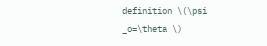definition \(\psi _o=\theta \)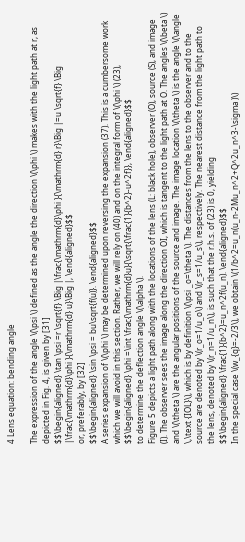4 Lens equation: bending angle

The expression of the angle \(\psi \) defined as the angle the direction \(\phi \) makes with the light path at r, as depicted in Fig. 4, is given by [31]
$$\begin{aligned} \tan \psi =r \sqrt{f} \Big |\frac{\mathrm{d}\phi }{\mathrm{d} r}\Big |=u \sqrt{f} \Big |\frac{\mathrm{d}\phi }{\mathrm{d} u}\Big |, \end{aligned}$$
or, preferably, by [32]
$$\begin{aligned} \sin \psi = bu\sqrt{f(u)}. \end{aligned}$$
A series expansion of \(\phi \) may be determined upon reversing the expansion (37). This is a cumbersome work which we will avoid in this section. Rather, we will rely on (40) and on the integral form of \(\phi \) (23),
$$\begin{aligned} \phi =\int \frac{\mathrm{d}u}{\sqrt{\frac{1}{b^2}-u^2f}}, \end{aligned}$$
to determine the deflection angle \(\alpha \).
Figure 5 depicts a light path along with the locations of the lens (L: black hole), observer (O), source (S), and image (I). The observer sees the image along the direction OI, which is tangent to the light path at O. The angles \(\beta \) and \(\theta \) are the angular positions of the source and image. The image location \(\theta \) is the angle \(\angle \,\text {IOL}\), which is by definition \(\psi _o=\theta \). The distances from the lens to the observer and to the source are denoted by \(r_o=1/u_o\) and \(r_s=1/u_s\), respectively. The nearest distance from the light path to the lens, denoted by \(r_n=1/u_n\), is such that the r.h.s. of (23) is 0, yielding
$$\begin{aligned} \frac{1}{b^2}=u_n^2f(u_n). \end{aligned}$$
In the special case \(w_{q}=-2/3\), we obtain \(1/b^2=u_n(u_n-2Mu_n^2+Q^2u_n^3-\sigma )\)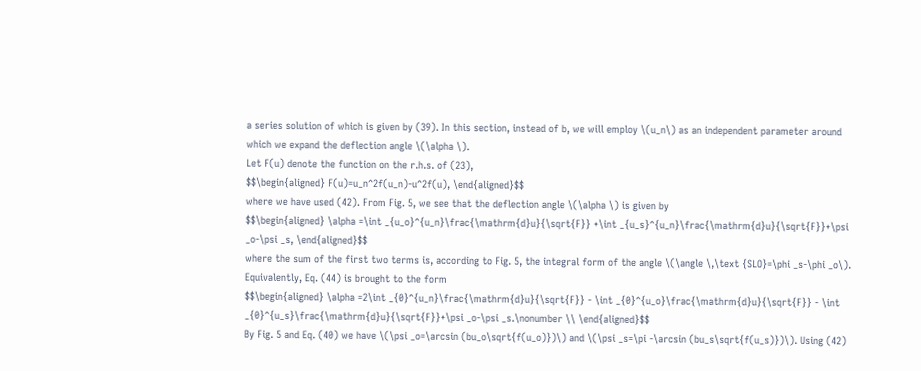a series solution of which is given by (39). In this section, instead of b, we will employ \(u_n\) as an independent parameter around which we expand the deflection angle \(\alpha \).
Let F(u) denote the function on the r.h.s. of (23),
$$\begin{aligned} F(u)=u_n^2f(u_n)-u^2f(u), \end{aligned}$$
where we have used (42). From Fig. 5, we see that the deflection angle \(\alpha \) is given by
$$\begin{aligned} \alpha =\int _{u_o}^{u_n}\frac{\mathrm{d}u}{\sqrt{F}} +\int _{u_s}^{u_n}\frac{\mathrm{d}u}{\sqrt{F}}+\psi _o-\psi _s, \end{aligned}$$
where the sum of the first two terms is, according to Fig. 5, the integral form of the angle \(\angle \,\text {SLO}=\phi _s-\phi _o\). Equivalently, Eq. (44) is brought to the form
$$\begin{aligned} \alpha =2\int _{0}^{u_n}\frac{\mathrm{d}u}{\sqrt{F}} - \int _{0}^{u_o}\frac{\mathrm{d}u}{\sqrt{F}} - \int _{0}^{u_s}\frac{\mathrm{d}u}{\sqrt{F}}+\psi _o-\psi _s.\nonumber \\ \end{aligned}$$
By Fig. 5 and Eq. (40) we have \(\psi _o=\arcsin (bu_o\sqrt{f(u_o)})\) and \(\psi _s=\pi -\arcsin (bu_s\sqrt{f(u_s)})\). Using (42)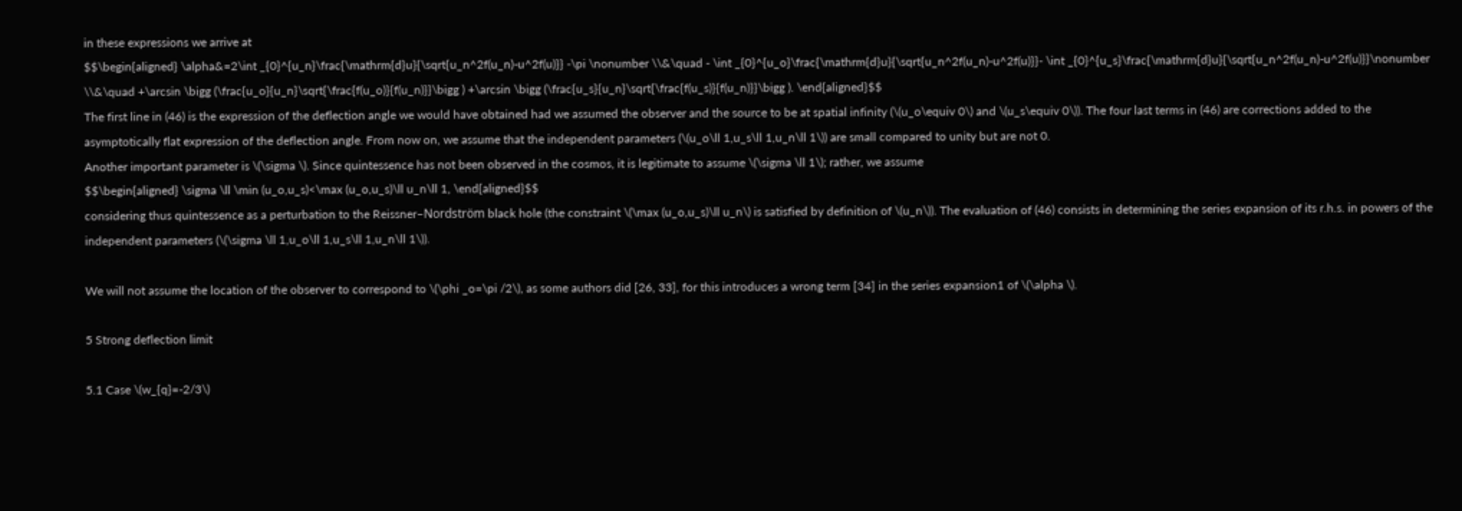in these expressions we arrive at
$$\begin{aligned} \alpha&=2\int _{0}^{u_n}\frac{\mathrm{d}u}{\sqrt{u_n^2f(u_n)-u^2f(u)}} -\pi \nonumber \\&\quad - \int _{0}^{u_o}\frac{\mathrm{d}u}{\sqrt{u_n^2f(u_n)-u^2f(u)}}- \int _{0}^{u_s}\frac{\mathrm{d}u}{\sqrt{u_n^2f(u_n)-u^2f(u)}}\nonumber \\&\quad +\arcsin \bigg (\frac{u_o}{u_n}\sqrt{\frac{f(u_o)}{f(u_n)}}\bigg ) +\arcsin \bigg (\frac{u_s}{u_n}\sqrt{\frac{f(u_s)}{f(u_n)}}\bigg ). \end{aligned}$$
The first line in (46) is the expression of the deflection angle we would have obtained had we assumed the observer and the source to be at spatial infinity (\(u_o\equiv 0\) and \(u_s\equiv 0\)). The four last terms in (46) are corrections added to the asymptotically flat expression of the deflection angle. From now on, we assume that the independent parameters (\(u_o\ll 1,u_s\ll 1,u_n\ll 1\)) are small compared to unity but are not 0.
Another important parameter is \(\sigma \). Since quintessence has not been observed in the cosmos, it is legitimate to assume \(\sigma \ll 1\); rather, we assume
$$\begin{aligned} \sigma \ll \min (u_o,u_s)<\max (u_o,u_s)\ll u_n\ll 1, \end{aligned}$$
considering thus quintessence as a perturbation to the Reissner–Nordström black hole (the constraint \(\max (u_o,u_s)\ll u_n\) is satisfied by definition of \(u_n\)). The evaluation of (46) consists in determining the series expansion of its r.h.s. in powers of the independent parameters (\(\sigma \ll 1,u_o\ll 1,u_s\ll 1,u_n\ll 1\)).

We will not assume the location of the observer to correspond to \(\phi _o=\pi /2\), as some authors did [26, 33], for this introduces a wrong term [34] in the series expansion1 of \(\alpha \).

5 Strong deflection limit

5.1 Case \(w_{q}=-2/3\)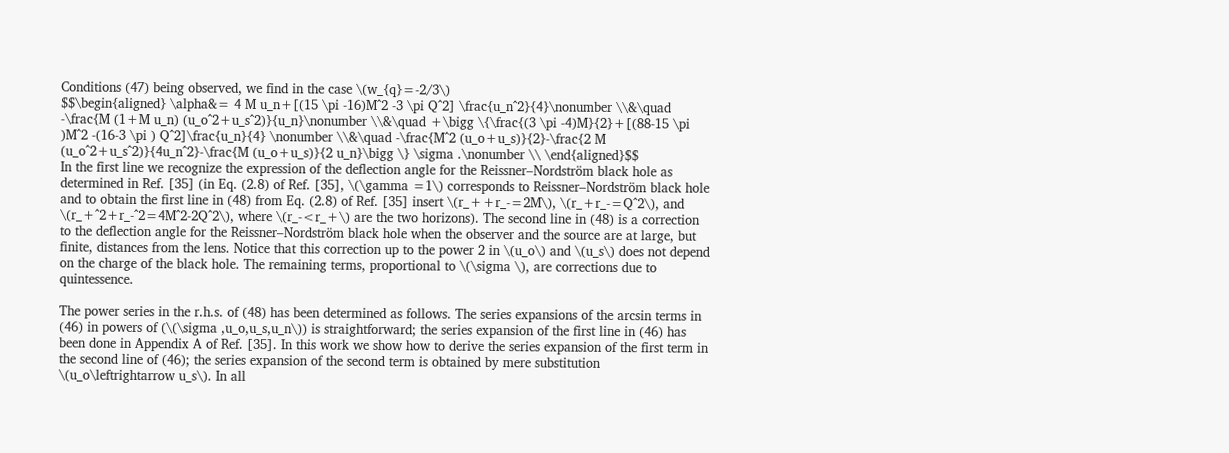Conditions (47) being observed, we find in the case \(w_{q}=-2/3\)
$$\begin{aligned} \alpha&= 4 M u_n+[(15 \pi -16)M^2 -3 \pi Q^2] \frac{u_n^2}{4}\nonumber \\&\quad -\frac{M (1+M u_n) (u_o^2+u_s^2)}{u_n}\nonumber \\&\quad +\bigg \{\frac{(3 \pi -4)M}{2}+[(88-15 \pi )M^2 -(16-3 \pi ) Q^2]\frac{u_n}{4} \nonumber \\&\quad -\frac{M^2 (u_o+u_s)}{2}-\frac{2 M (u_o^2+u_s^2)}{4u_n^2}-\frac{M (u_o+u_s)}{2 u_n}\bigg \} \sigma .\nonumber \\ \end{aligned}$$
In the first line we recognize the expression of the deflection angle for the Reissner–Nordström black hole as determined in Ref. [35] (in Eq. (2.8) of Ref. [35], \(\gamma =1\) corresponds to Reissner–Nordström black hole and to obtain the first line in (48) from Eq. (2.8) of Ref. [35] insert \(r_++r_-=2M\), \(r_+r_-=Q^2\), and \(r_+^2+r_-^2=4M^2-2Q^2\), where \(r_-<r_+\) are the two horizons). The second line in (48) is a correction to the deflection angle for the Reissner–Nordström black hole when the observer and the source are at large, but finite, distances from the lens. Notice that this correction up to the power 2 in \(u_o\) and \(u_s\) does not depend on the charge of the black hole. The remaining terms, proportional to \(\sigma \), are corrections due to quintessence.

The power series in the r.h.s. of (48) has been determined as follows. The series expansions of the arcsin terms in (46) in powers of (\(\sigma ,u_o,u_s,u_n\)) is straightforward; the series expansion of the first line in (46) has been done in Appendix A of Ref. [35]. In this work we show how to derive the series expansion of the first term in the second line of (46); the series expansion of the second term is obtained by mere substitution \(u_o\leftrightarrow u_s\). In all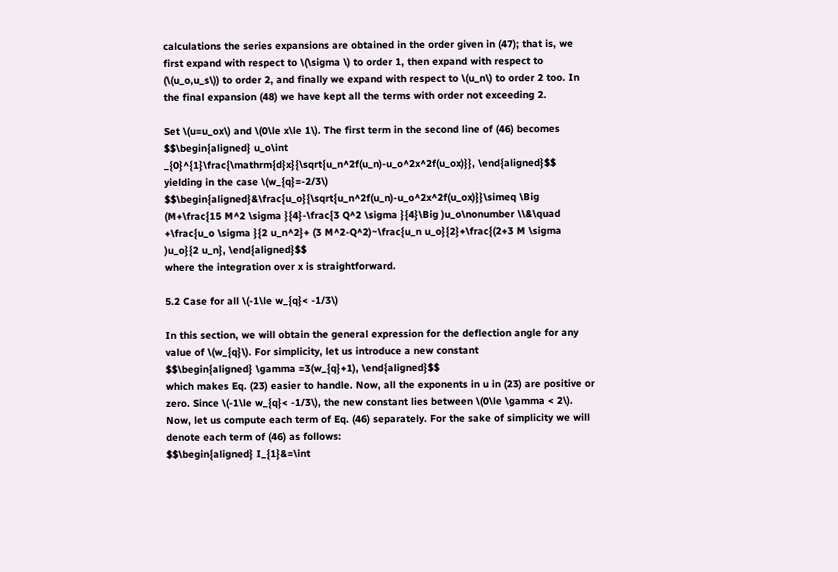calculations the series expansions are obtained in the order given in (47); that is, we first expand with respect to \(\sigma \) to order 1, then expand with respect to (\(u_o,u_s\)) to order 2, and finally we expand with respect to \(u_n\) to order 2 too. In the final expansion (48) we have kept all the terms with order not exceeding 2.

Set \(u=u_ox\) and \(0\le x\le 1\). The first term in the second line of (46) becomes
$$\begin{aligned} u_o\int _{0}^{1}\frac{\mathrm{d}x}{\sqrt{u_n^2f(u_n)-u_o^2x^2f(u_ox)}}, \end{aligned}$$
yielding in the case \(w_{q}=-2/3\)
$$\begin{aligned}&\frac{u_o}{\sqrt{u_n^2f(u_n)-u_o^2x^2f(u_ox)}}\simeq \Big (M+\frac{15 M^2 \sigma }{4}-\frac{3 Q^2 \sigma }{4}\Big )u_o\nonumber \\&\quad +\frac{u_o \sigma }{2 u_n^2}+ (3 M^2-Q^2)~\frac{u_n u_o}{2}+\frac{(2+3 M \sigma )u_o}{2 u_n}, \end{aligned}$$
where the integration over x is straightforward.

5.2 Case for all \(-1\le w_{q}< -1/3\)

In this section, we will obtain the general expression for the deflection angle for any value of \(w_{q}\). For simplicity, let us introduce a new constant
$$\begin{aligned} \gamma =3(w_{q}+1), \end{aligned}$$
which makes Eq. (23) easier to handle. Now, all the exponents in u in (23) are positive or zero. Since \(-1\le w_{q}< -1/3\), the new constant lies between \(0\le \gamma < 2\). Now, let us compute each term of Eq. (46) separately. For the sake of simplicity we will denote each term of (46) as follows:
$$\begin{aligned} I_{1}&=\int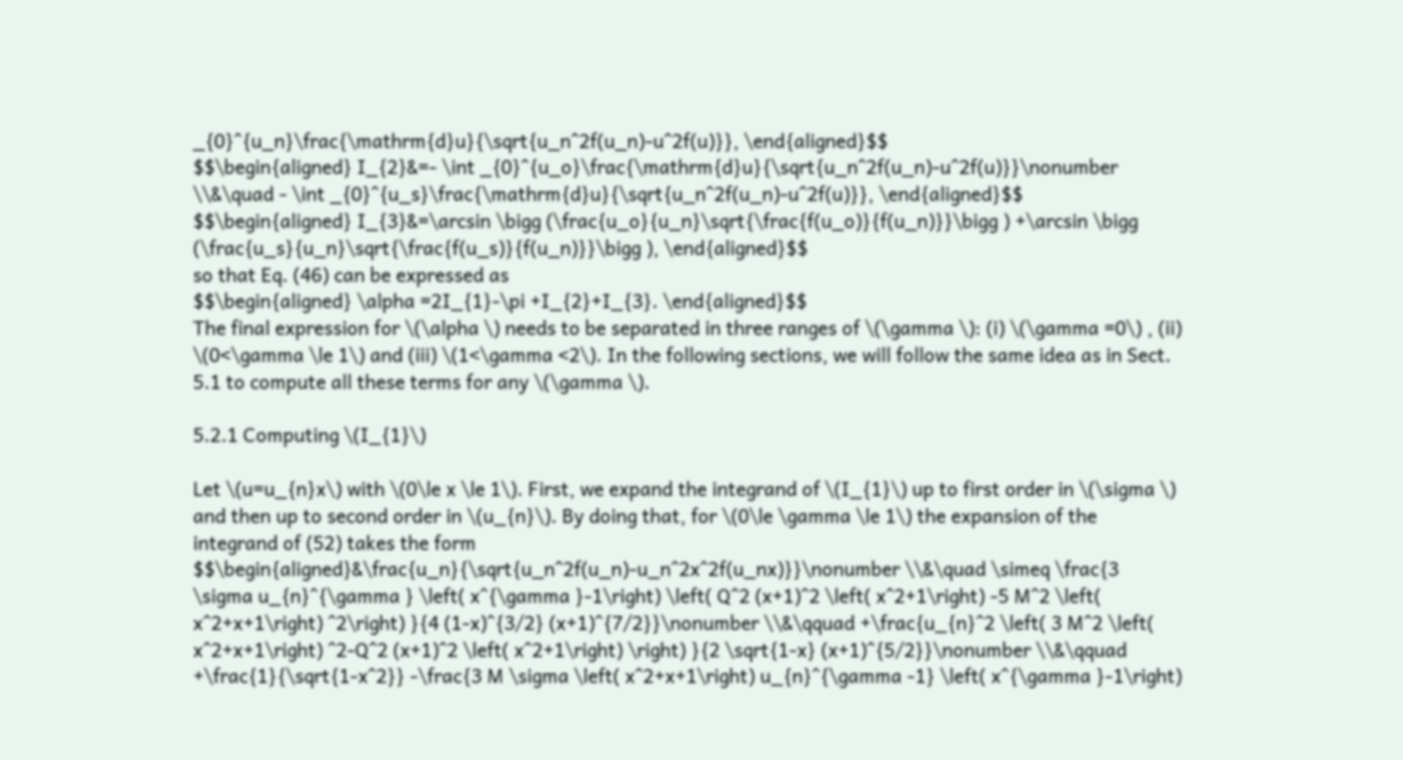_{0}^{u_n}\frac{\mathrm{d}u}{\sqrt{u_n^2f(u_n)-u^2f(u)}}, \end{aligned}$$
$$\begin{aligned} I_{2}&=- \int _{0}^{u_o}\frac{\mathrm{d}u}{\sqrt{u_n^2f(u_n)-u^2f(u)}}\nonumber \\&\quad - \int _{0}^{u_s}\frac{\mathrm{d}u}{\sqrt{u_n^2f(u_n)-u^2f(u)}}, \end{aligned}$$
$$\begin{aligned} I_{3}&=\arcsin \bigg (\frac{u_o}{u_n}\sqrt{\frac{f(u_o)}{f(u_n)}}\bigg ) +\arcsin \bigg (\frac{u_s}{u_n}\sqrt{\frac{f(u_s)}{f(u_n)}}\bigg ), \end{aligned}$$
so that Eq. (46) can be expressed as
$$\begin{aligned} \alpha =2I_{1}-\pi +I_{2}+I_{3}. \end{aligned}$$
The final expression for \(\alpha \) needs to be separated in three ranges of \(\gamma \): (i) \(\gamma =0\) , (ii) \(0<\gamma \le 1\) and (iii) \(1<\gamma <2\). In the following sections, we will follow the same idea as in Sect. 5.1 to compute all these terms for any \(\gamma \).

5.2.1 Computing \(I_{1}\)

Let \(u=u_{n}x\) with \(0\le x \le 1\). First, we expand the integrand of \(I_{1}\) up to first order in \(\sigma \) and then up to second order in \(u_{n}\). By doing that, for \(0\le \gamma \le 1\) the expansion of the integrand of (52) takes the form
$$\begin{aligned}&\frac{u_n}{\sqrt{u_n^2f(u_n)-u_n^2x^2f(u_nx)}}\nonumber \\&\quad \simeq \frac{3 \sigma u_{n}^{\gamma } \left( x^{\gamma }-1\right) \left( Q^2 (x+1)^2 \left( x^2+1\right) -5 M^2 \left( x^2+x+1\right) ^2\right) }{4 (1-x)^{3/2} (x+1)^{7/2}}\nonumber \\&\qquad +\frac{u_{n}^2 \left( 3 M^2 \left( x^2+x+1\right) ^2-Q^2 (x+1)^2 \left( x^2+1\right) \right) }{2 \sqrt{1-x} (x+1)^{5/2}}\nonumber \\&\qquad +\frac{1}{\sqrt{1-x^2}} -\frac{3 M \sigma \left( x^2+x+1\right) u_{n}^{\gamma -1} \left( x^{\gamma }-1\right)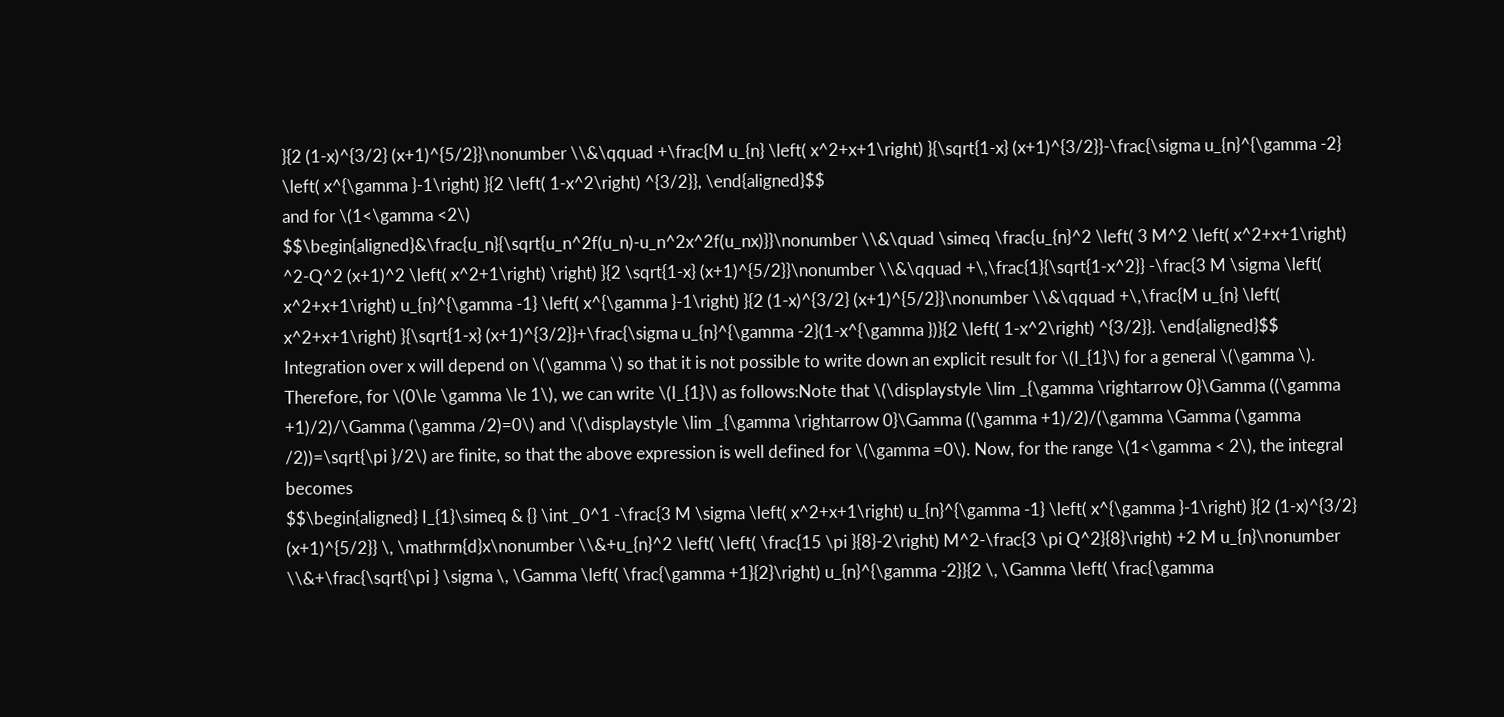}{2 (1-x)^{3/2} (x+1)^{5/2}}\nonumber \\&\qquad +\frac{M u_{n} \left( x^2+x+1\right) }{\sqrt{1-x} (x+1)^{3/2}}-\frac{\sigma u_{n}^{\gamma -2} \left( x^{\gamma }-1\right) }{2 \left( 1-x^2\right) ^{3/2}}, \end{aligned}$$
and for \(1<\gamma <2\)
$$\begin{aligned}&\frac{u_n}{\sqrt{u_n^2f(u_n)-u_n^2x^2f(u_nx)}}\nonumber \\&\quad \simeq \frac{u_{n}^2 \left( 3 M^2 \left( x^2+x+1\right) ^2-Q^2 (x+1)^2 \left( x^2+1\right) \right) }{2 \sqrt{1-x} (x+1)^{5/2}}\nonumber \\&\qquad +\,\frac{1}{\sqrt{1-x^2}} -\frac{3 M \sigma \left( x^2+x+1\right) u_{n}^{\gamma -1} \left( x^{\gamma }-1\right) }{2 (1-x)^{3/2} (x+1)^{5/2}}\nonumber \\&\qquad +\,\frac{M u_{n} \left( x^2+x+1\right) }{\sqrt{1-x} (x+1)^{3/2}}+\frac{\sigma u_{n}^{\gamma -2}(1-x^{\gamma })}{2 \left( 1-x^2\right) ^{3/2}}. \end{aligned}$$
Integration over x will depend on \(\gamma \) so that it is not possible to write down an explicit result for \(I_{1}\) for a general \(\gamma \). Therefore, for \(0\le \gamma \le 1\), we can write \(I_{1}\) as follows:Note that \(\displaystyle \lim _{\gamma \rightarrow 0}\Gamma ((\gamma +1)/2)/\Gamma (\gamma /2)=0\) and \(\displaystyle \lim _{\gamma \rightarrow 0}\Gamma ((\gamma +1)/2)/(\gamma \Gamma (\gamma /2))=\sqrt{\pi }/2\) are finite, so that the above expression is well defined for \(\gamma =0\). Now, for the range \(1<\gamma < 2\), the integral becomes
$$\begin{aligned} I_{1}\simeq & {} \int _0^1 -\frac{3 M \sigma \left( x^2+x+1\right) u_{n}^{\gamma -1} \left( x^{\gamma }-1\right) }{2 (1-x)^{3/2} (x+1)^{5/2}} \, \mathrm{d}x\nonumber \\&+u_{n}^2 \left( \left( \frac{15 \pi }{8}-2\right) M^2-\frac{3 \pi Q^2}{8}\right) +2 M u_{n}\nonumber \\&+\frac{\sqrt{\pi } \sigma \, \Gamma \left( \frac{\gamma +1}{2}\right) u_{n}^{\gamma -2}}{2 \, \Gamma \left( \frac{\gamma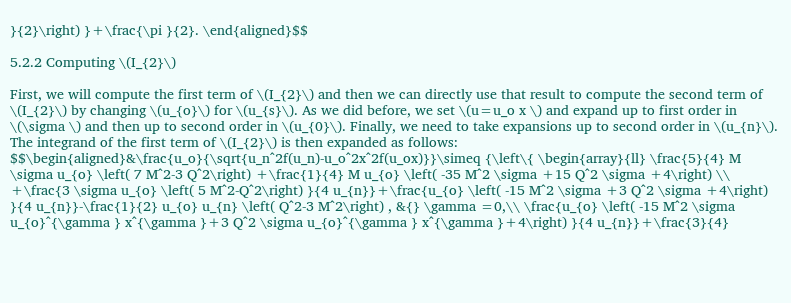}{2}\right) }+\frac{\pi }{2}. \end{aligned}$$

5.2.2 Computing \(I_{2}\)

First, we will compute the first term of \(I_{2}\) and then we can directly use that result to compute the second term of \(I_{2}\) by changing \(u_{o}\) for \(u_{s}\). As we did before, we set \(u=u_o x \) and expand up to first order in \(\sigma \) and then up to second order in \(u_{0}\). Finally, we need to take expansions up to second order in \(u_{n}\). The integrand of the first term of \(I_{2}\) is then expanded as follows:
$$\begin{aligned}&\frac{u_o}{\sqrt{u_n^2f(u_n)-u_o^2x^2f(u_ox)}}\simeq {\left\{ \begin{array}{ll} \frac{5}{4} M \sigma u_{o} \left( 7 M^2-3 Q^2\right) +\frac{1}{4} M u_{o} \left( -35 M^2 \sigma +15 Q^2 \sigma +4\right) \\ +\frac{3 \sigma u_{o} \left( 5 M^2-Q^2\right) }{4 u_{n}}+\frac{u_{o} \left( -15 M^2 \sigma +3 Q^2 \sigma +4\right) }{4 u_{n}}-\frac{1}{2} u_{o} u_{n} \left( Q^2-3 M^2\right) , &{} \gamma =0,\\ \frac{u_{o} \left( -15 M^2 \sigma u_{o}^{\gamma } x^{\gamma }+3 Q^2 \sigma u_{o}^{\gamma } x^{\gamma }+4\right) }{4 u_{n}}+\frac{3}{4}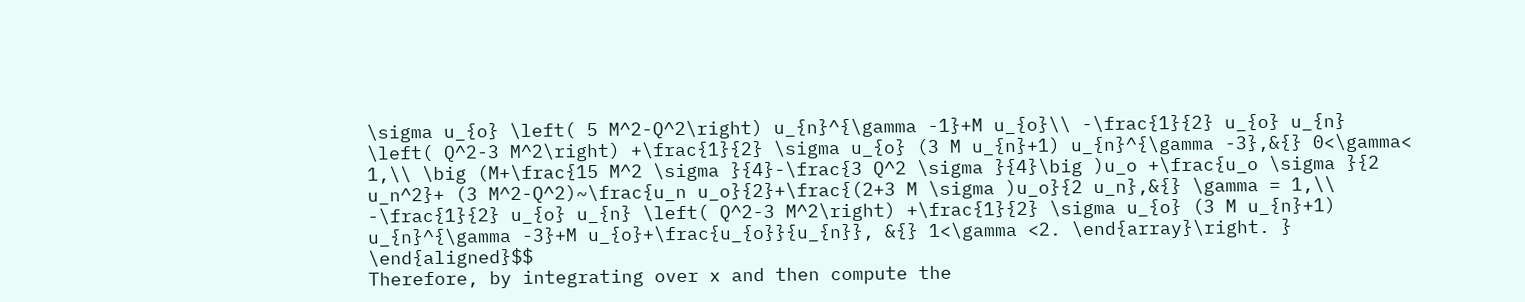\sigma u_{o} \left( 5 M^2-Q^2\right) u_{n}^{\gamma -1}+M u_{o}\\ -\frac{1}{2} u_{o} u_{n} \left( Q^2-3 M^2\right) +\frac{1}{2} \sigma u_{o} (3 M u_{n}+1) u_{n}^{\gamma -3},&{} 0<\gamma< 1,\\ \big (M+\frac{15 M^2 \sigma }{4}-\frac{3 Q^2 \sigma }{4}\big )u_o +\frac{u_o \sigma }{2 u_n^2}+ (3 M^2-Q^2)~\frac{u_n u_o}{2}+\frac{(2+3 M \sigma )u_o}{2 u_n},&{} \gamma = 1,\\ -\frac{1}{2} u_{o} u_{n} \left( Q^2-3 M^2\right) +\frac{1}{2} \sigma u_{o} (3 M u_{n}+1) u_{n}^{\gamma -3}+M u_{o}+\frac{u_{o}}{u_{n}}, &{} 1<\gamma <2. \end{array}\right. } \end{aligned}$$
Therefore, by integrating over x and then compute the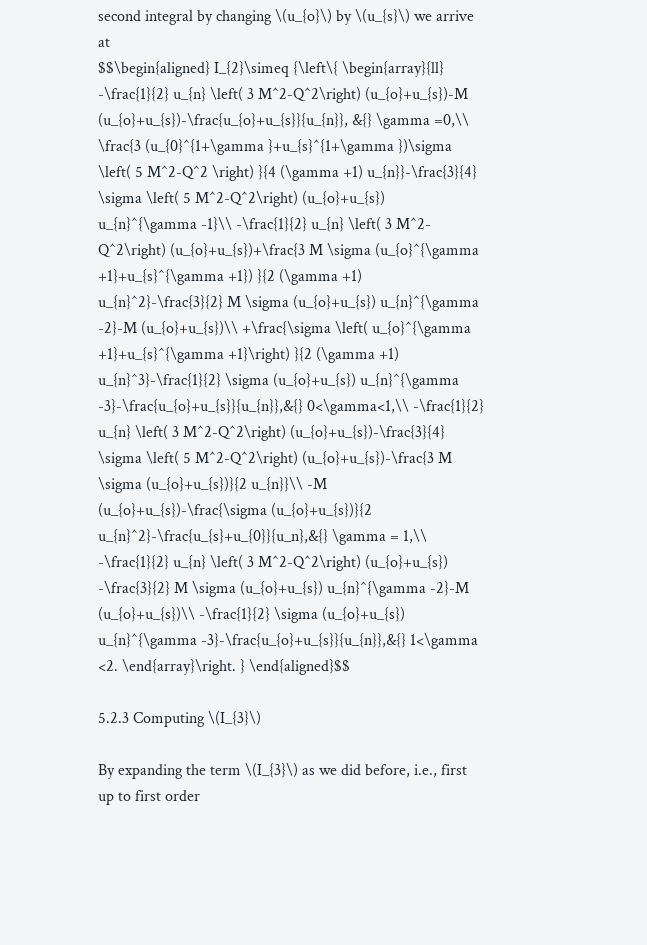second integral by changing \(u_{o}\) by \(u_{s}\) we arrive at
$$\begin{aligned} I_{2}\simeq {\left\{ \begin{array}{ll} -\frac{1}{2} u_{n} \left( 3 M^2-Q^2\right) (u_{o}+u_{s})-M (u_{o}+u_{s})-\frac{u_{o}+u_{s}}{u_{n}}, &{} \gamma =0,\\ \frac{3 (u_{0}^{1+\gamma }+u_{s}^{1+\gamma })\sigma \left( 5 M^2-Q^2 \right) }{4 (\gamma +1) u_{n}}-\frac{3}{4} \sigma \left( 5 M^2-Q^2\right) (u_{o}+u_{s}) u_{n}^{\gamma -1}\\ -\frac{1}{2} u_{n} \left( 3 M^2-Q^2\right) (u_{o}+u_{s})+\frac{3 M \sigma (u_{o}^{\gamma +1}+u_{s}^{\gamma +1}) }{2 (\gamma +1) u_{n}^2}-\frac{3}{2} M \sigma (u_{o}+u_{s}) u_{n}^{\gamma -2}-M (u_{o}+u_{s})\\ +\frac{\sigma \left( u_{o}^{\gamma +1}+u_{s}^{\gamma +1}\right) }{2 (\gamma +1) u_{n}^3}-\frac{1}{2} \sigma (u_{o}+u_{s}) u_{n}^{\gamma -3}-\frac{u_{o}+u_{s}}{u_{n}},&{} 0<\gamma<1,\\ -\frac{1}{2} u_{n} \left( 3 M^2-Q^2\right) (u_{o}+u_{s})-\frac{3}{4} \sigma \left( 5 M^2-Q^2\right) (u_{o}+u_{s})-\frac{3 M \sigma (u_{o}+u_{s})}{2 u_{n}}\\ -M (u_{o}+u_{s})-\frac{\sigma (u_{o}+u_{s})}{2 u_{n}^2}-\frac{u_{s}+u_{0}}{u_n},&{} \gamma = 1,\\ -\frac{1}{2} u_{n} \left( 3 M^2-Q^2\right) (u_{o}+u_{s}) -\frac{3}{2} M \sigma (u_{o}+u_{s}) u_{n}^{\gamma -2}-M (u_{o}+u_{s})\\ -\frac{1}{2} \sigma (u_{o}+u_{s}) u_{n}^{\gamma -3}-\frac{u_{o}+u_{s}}{u_{n}},&{} 1<\gamma <2. \end{array}\right. } \end{aligned}$$

5.2.3 Computing \(I_{3}\)

By expanding the term \(I_{3}\) as we did before, i.e., first up to first order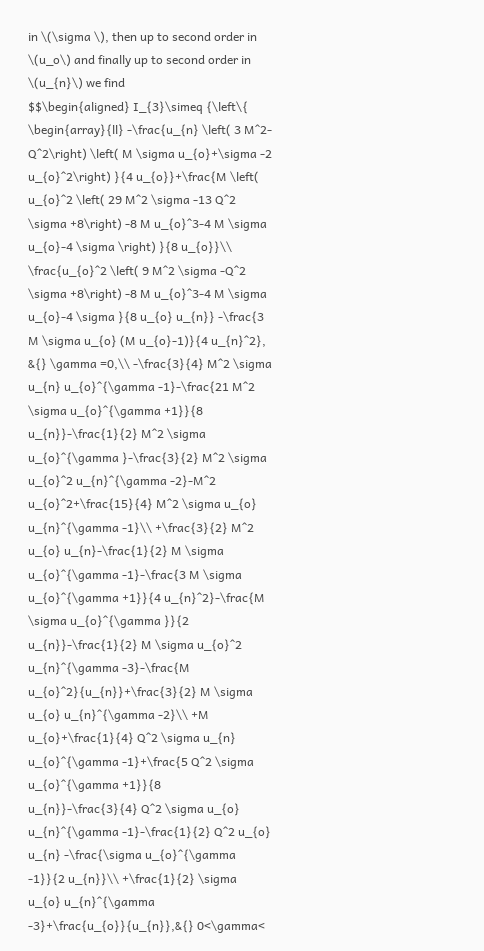in \(\sigma \), then up to second order in \(u_o\) and finally up to second order in \(u_{n}\) we find
$$\begin{aligned} I_{3}\simeq {\left\{ \begin{array}{ll} -\frac{u_{n} \left( 3 M^2-Q^2\right) \left( M \sigma u_{o}+\sigma -2 u_{o}^2\right) }{4 u_{o}}+\frac{M \left( u_{o}^2 \left( 29 M^2 \sigma -13 Q^2 \sigma +8\right) -8 M u_{o}^3-4 M \sigma u_{o}-4 \sigma \right) }{8 u_{o}}\\ \frac{u_{o}^2 \left( 9 M^2 \sigma -Q^2 \sigma +8\right) -8 M u_{o}^3-4 M \sigma u_{o}-4 \sigma }{8 u_{o} u_{n}} -\frac{3 M \sigma u_{o} (M u_{o}-1)}{4 u_{n}^2}, &{} \gamma =0,\\ -\frac{3}{4} M^2 \sigma u_{n} u_{o}^{\gamma -1}-\frac{21 M^2 \sigma u_{o}^{\gamma +1}}{8 u_{n}}-\frac{1}{2} M^2 \sigma u_{o}^{\gamma }-\frac{3}{2} M^2 \sigma u_{o}^2 u_{n}^{\gamma -2}-M^2 u_{o}^2+\frac{15}{4} M^2 \sigma u_{o} u_{n}^{\gamma -1}\\ +\frac{3}{2} M^2 u_{o} u_{n}-\frac{1}{2} M \sigma u_{o}^{\gamma -1}-\frac{3 M \sigma u_{o}^{\gamma +1}}{4 u_{n}^2}-\frac{M \sigma u_{o}^{\gamma }}{2 u_{n}}-\frac{1}{2} M \sigma u_{o}^2 u_{n}^{\gamma -3}-\frac{M u_{o}^2}{u_{n}}+\frac{3}{2} M \sigma u_{o} u_{n}^{\gamma -2}\\ +M u_{o}+\frac{1}{4} Q^2 \sigma u_{n} u_{o}^{\gamma -1}+\frac{5 Q^2 \sigma u_{o}^{\gamma +1}}{8 u_{n}}-\frac{3}{4} Q^2 \sigma u_{o} u_{n}^{\gamma -1}-\frac{1}{2} Q^2 u_{o} u_{n} -\frac{\sigma u_{o}^{\gamma -1}}{2 u_{n}}\\ +\frac{1}{2} \sigma u_{o} u_{n}^{\gamma -3}+\frac{u_{o}}{u_{n}},&{} 0<\gamma<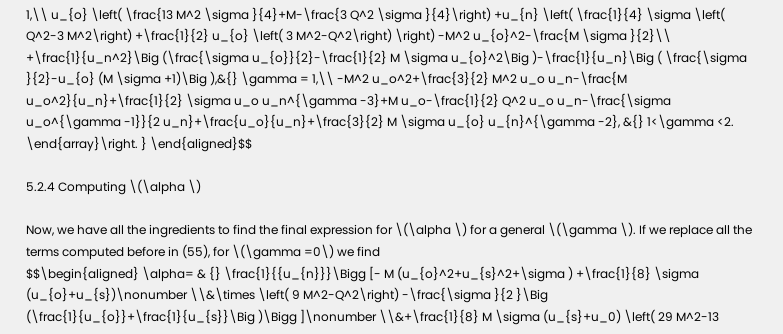1,\\ u_{o} \left( \frac{13 M^2 \sigma }{4}+M-\frac{3 Q^2 \sigma }{4}\right) +u_{n} \left( \frac{1}{4} \sigma \left( Q^2-3 M^2\right) +\frac{1}{2} u_{o} \left( 3 M^2-Q^2\right) \right) -M^2 u_{o}^2-\frac{M \sigma }{2}\\ +\frac{1}{u_n^2}\Big (\frac{\sigma u_{o}}{2}-\frac{1}{2} M \sigma u_{o}^2\Big )-\frac{1}{u_n}\Big ( \frac{\sigma }{2}-u_{o} (M \sigma +1)\Big ),&{} \gamma = 1,\\ -M^2 u_o^2+\frac{3}{2} M^2 u_o u_n-\frac{M u_o^2}{u_n}+\frac{1}{2} \sigma u_o u_n^{\gamma -3}+M u_o-\frac{1}{2} Q^2 u_o u_n-\frac{\sigma u_o^{\gamma -1}}{2 u_n}+\frac{u_o}{u_n}+\frac{3}{2} M \sigma u_{o} u_{n}^{\gamma -2}, &{} 1<\gamma <2. \end{array}\right. } \end{aligned}$$

5.2.4 Computing \(\alpha \)

Now, we have all the ingredients to find the final expression for \(\alpha \) for a general \(\gamma \). If we replace all the terms computed before in (55), for \(\gamma =0\) we find
$$\begin{aligned} \alpha= & {} \frac{1}{{u_{n}}}\Bigg [- M (u_{o}^2+u_{s}^2+\sigma ) +\frac{1}{8} \sigma (u_{o}+u_{s})\nonumber \\&\times \left( 9 M^2-Q^2\right) -\frac{\sigma }{2 }\Big (\frac{1}{u_{o}}+\frac{1}{u_{s}}\Big )\Bigg ]\nonumber \\&+\frac{1}{8} M \sigma (u_{s}+u_0) \left( 29 M^2-13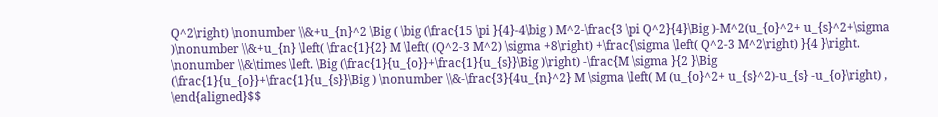Q^2\right) \nonumber \\&+u_{n}^2 \Big ( \big (\frac{15 \pi }{4}-4\big ) M^2-\frac{3 \pi Q^2}{4}\Big )-M^2(u_{o}^2+ u_{s}^2+\sigma )\nonumber \\&+u_{n} \left( \frac{1}{2} M \left( (Q^2-3 M^2) \sigma +8\right) +\frac{\sigma \left( Q^2-3 M^2\right) }{4 }\right. \nonumber \\&\times \left. \Big (\frac{1}{u_{o}}+\frac{1}{u_{s}}\Big )\right) -\frac{M \sigma }{2 }\Big (\frac{1}{u_{o}}+\frac{1}{u_{s}}\Big ) \nonumber \\&-\frac{3}{4u_{n}^2} M \sigma \left( M (u_{o}^2+ u_{s}^2)-u_{s} -u_{o}\right) , \end{aligned}$$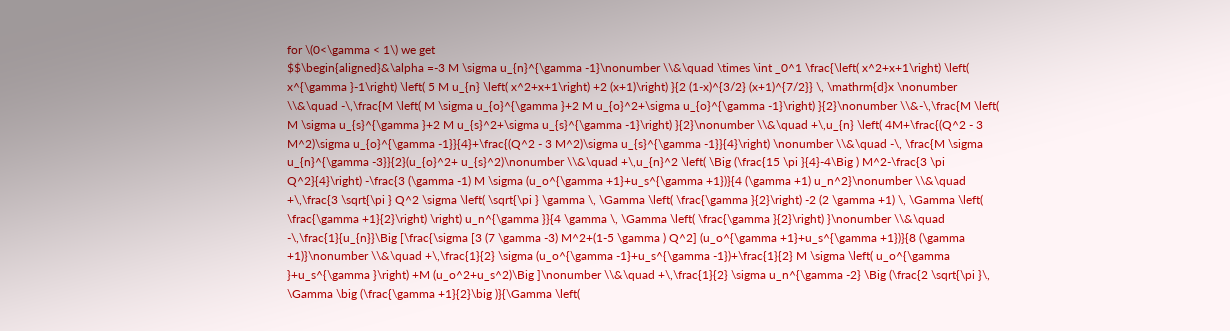for \(0<\gamma < 1\) we get
$$\begin{aligned}&\alpha =-3 M \sigma u_{n}^{\gamma -1}\nonumber \\&\quad \times \int _0^1 \frac{\left( x^2+x+1\right) \left( x^{\gamma }-1\right) \left( 5 M u_{n} \left( x^2+x+1\right) +2 (x+1)\right) }{2 (1-x)^{3/2} (x+1)^{7/2}} \, \mathrm{d}x \nonumber \\&\quad -\,\frac{M \left( M \sigma u_{o}^{\gamma }+2 M u_{o}^2+\sigma u_{o}^{\gamma -1}\right) }{2}\nonumber \\&-\,\frac{M \left( M \sigma u_{s}^{\gamma }+2 M u_{s}^2+\sigma u_{s}^{\gamma -1}\right) }{2}\nonumber \\&\quad +\,u_{n} \left( 4M+\frac{(Q^2 - 3 M^2)\sigma u_{o}^{\gamma -1}}{4}+\frac{(Q^2 - 3 M^2)\sigma u_{s}^{\gamma -1}}{4}\right) \nonumber \\&\quad -\, \frac{M \sigma u_{n}^{\gamma -3}}{2}(u_{o}^2+ u_{s}^2)\nonumber \\&\quad +\,u_{n}^2 \left( \Big (\frac{15 \pi }{4}-4\Big ) M^2-\frac{3 \pi Q^2}{4}\right) -\frac{3 (\gamma -1) M \sigma (u_o^{\gamma +1}+u_s^{\gamma +1})}{4 (\gamma +1) u_n^2}\nonumber \\&\quad +\,\frac{3 \sqrt{\pi } Q^2 \sigma \left( \sqrt{\pi } \gamma \, \Gamma \left( \frac{\gamma }{2}\right) -2 (2 \gamma +1) \, \Gamma \left( \frac{\gamma +1}{2}\right) \right) u_n^{\gamma }}{4 \gamma \, \Gamma \left( \frac{\gamma }{2}\right) }\nonumber \\&\quad -\,\frac{1}{u_{n}}\Big [\frac{\sigma [3 (7 \gamma -3) M^2+(1-5 \gamma ) Q^2] (u_o^{\gamma +1}+u_s^{\gamma +1})}{8 (\gamma +1)}\nonumber \\&\quad +\,\frac{1}{2} \sigma (u_o^{\gamma -1}+u_s^{\gamma -1})+\frac{1}{2} M \sigma \left( u_o^{\gamma }+u_s^{\gamma }\right) +M (u_o^2+u_s^2)\Big ]\nonumber \\&\quad +\,\frac{1}{2} \sigma u_n^{\gamma -2} \Big (\frac{2 \sqrt{\pi }\, \Gamma \big (\frac{\gamma +1}{2}\big )}{\Gamma \left(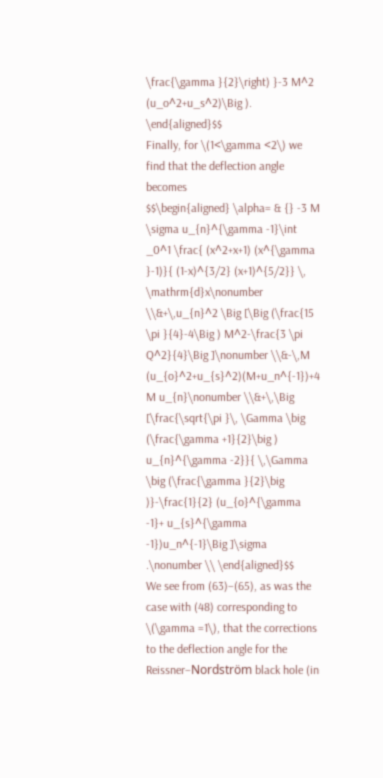\frac{\gamma }{2}\right) }-3 M^2 (u_o^2+u_s^2)\Big ). \end{aligned}$$
Finally, for \(1<\gamma <2\) we find that the deflection angle becomes
$$\begin{aligned} \alpha= & {} -3 M \sigma u_{n}^{\gamma -1}\int _0^1 \frac{ (x^2+x+1) (x^{\gamma }-1)}{ (1-x)^{3/2} (x+1)^{5/2}} \, \mathrm{d}x\nonumber \\&+\,u_{n}^2 \Big [\Big (\frac{15 \pi }{4}-4\Big ) M^2-\frac{3 \pi Q^2}{4}\Big ]\nonumber \\&-\,M (u_{o}^2+u_{s}^2)(M+u_n^{-1})+4 M u_{n}\nonumber \\&+\,\Big [\frac{\sqrt{\pi }\, \Gamma \big (\frac{\gamma +1}{2}\big ) u_{n}^{\gamma -2}}{ \,\Gamma \big (\frac{\gamma }{2}\big )}-\frac{1}{2} (u_{o}^{\gamma -1}+ u_{s}^{\gamma -1})u_n^{-1}\Big ]\sigma .\nonumber \\ \end{aligned}$$
We see from (63)–(65), as was the case with (48) corresponding to \(\gamma =1\), that the corrections to the deflection angle for the Reissner–Nordström black hole (in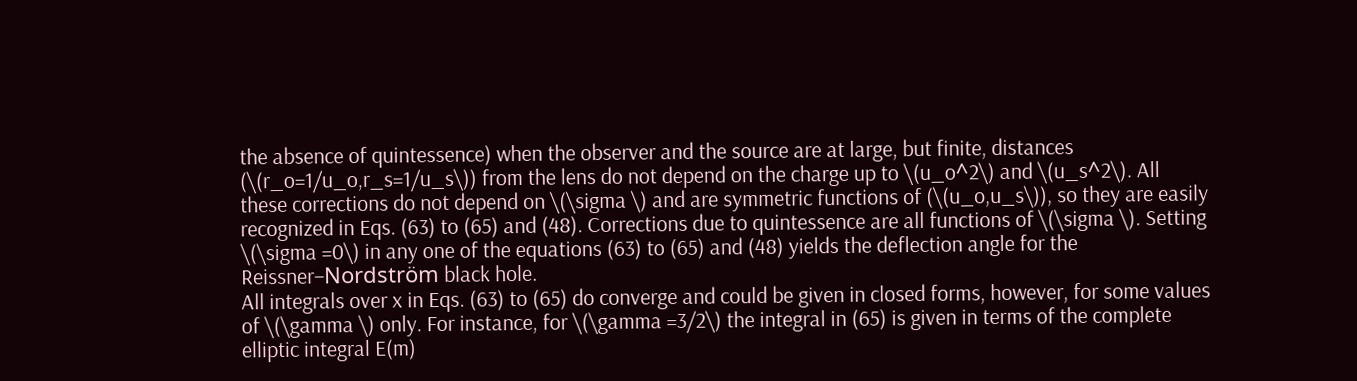the absence of quintessence) when the observer and the source are at large, but finite, distances (\(r_o=1/u_o,r_s=1/u_s\)) from the lens do not depend on the charge up to \(u_o^2\) and \(u_s^2\). All these corrections do not depend on \(\sigma \) and are symmetric functions of (\(u_o,u_s\)), so they are easily recognized in Eqs. (63) to (65) and (48). Corrections due to quintessence are all functions of \(\sigma \). Setting \(\sigma =0\) in any one of the equations (63) to (65) and (48) yields the deflection angle for the Reissner–Nordström black hole.
All integrals over x in Eqs. (63) to (65) do converge and could be given in closed forms, however, for some values of \(\gamma \) only. For instance, for \(\gamma =3/2\) the integral in (65) is given in terms of the complete elliptic integral E(m)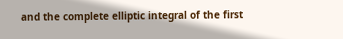and the complete elliptic integral of the first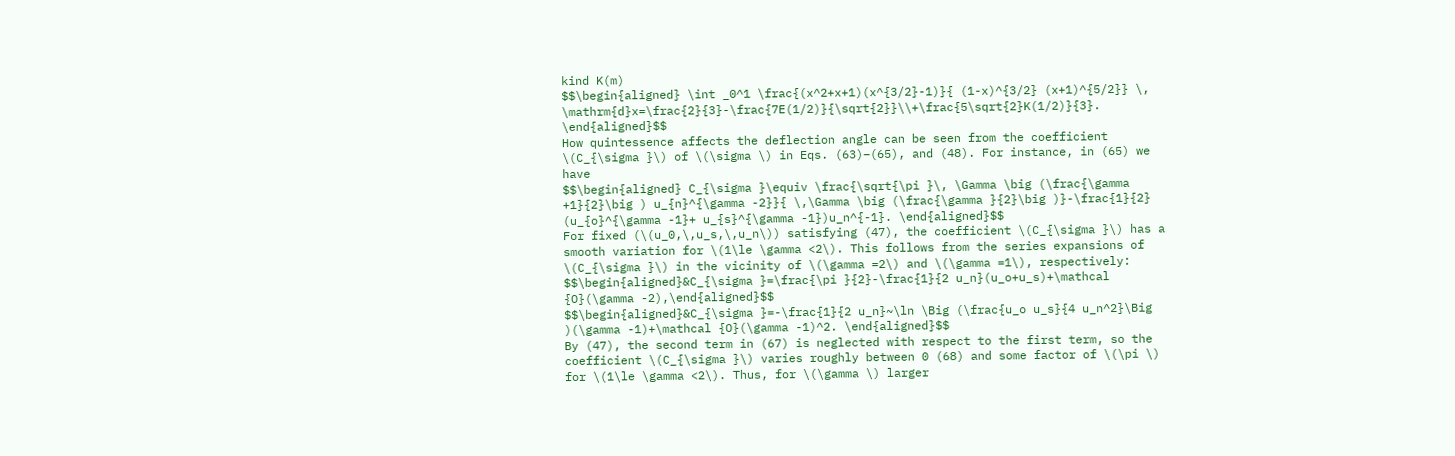kind K(m)
$$\begin{aligned} \int _0^1 \frac{(x^2+x+1)(x^{3/2}-1)}{ (1-x)^{3/2} (x+1)^{5/2}} \, \mathrm{d}x=\frac{2}{3}-\frac{7E(1/2)}{\sqrt{2}}\\+\frac{5\sqrt{2}K(1/2)}{3}. \end{aligned}$$
How quintessence affects the deflection angle can be seen from the coefficient \(C_{\sigma }\) of \(\sigma \) in Eqs. (63)–(65), and (48). For instance, in (65) we have
$$\begin{aligned} C_{\sigma }\equiv \frac{\sqrt{\pi }\, \Gamma \big (\frac{\gamma +1}{2}\big ) u_{n}^{\gamma -2}}{ \,\Gamma \big (\frac{\gamma }{2}\big )}-\frac{1}{2} (u_{o}^{\gamma -1}+ u_{s}^{\gamma -1})u_n^{-1}. \end{aligned}$$
For fixed (\(u_0,\,u_s,\,u_n\)) satisfying (47), the coefficient \(C_{\sigma }\) has a smooth variation for \(1\le \gamma <2\). This follows from the series expansions of \(C_{\sigma }\) in the vicinity of \(\gamma =2\) and \(\gamma =1\), respectively:
$$\begin{aligned}&C_{\sigma }=\frac{\pi }{2}-\frac{1}{2 u_n}(u_o+u_s)+\mathcal {O}(\gamma -2),\end{aligned}$$
$$\begin{aligned}&C_{\sigma }=-\frac{1}{2 u_n}~\ln \Big (\frac{u_o u_s}{4 u_n^2}\Big )(\gamma -1)+\mathcal {O}(\gamma -1)^2. \end{aligned}$$
By (47), the second term in (67) is neglected with respect to the first term, so the coefficient \(C_{\sigma }\) varies roughly between 0 (68) and some factor of \(\pi \) for \(1\le \gamma <2\). Thus, for \(\gamma \) larger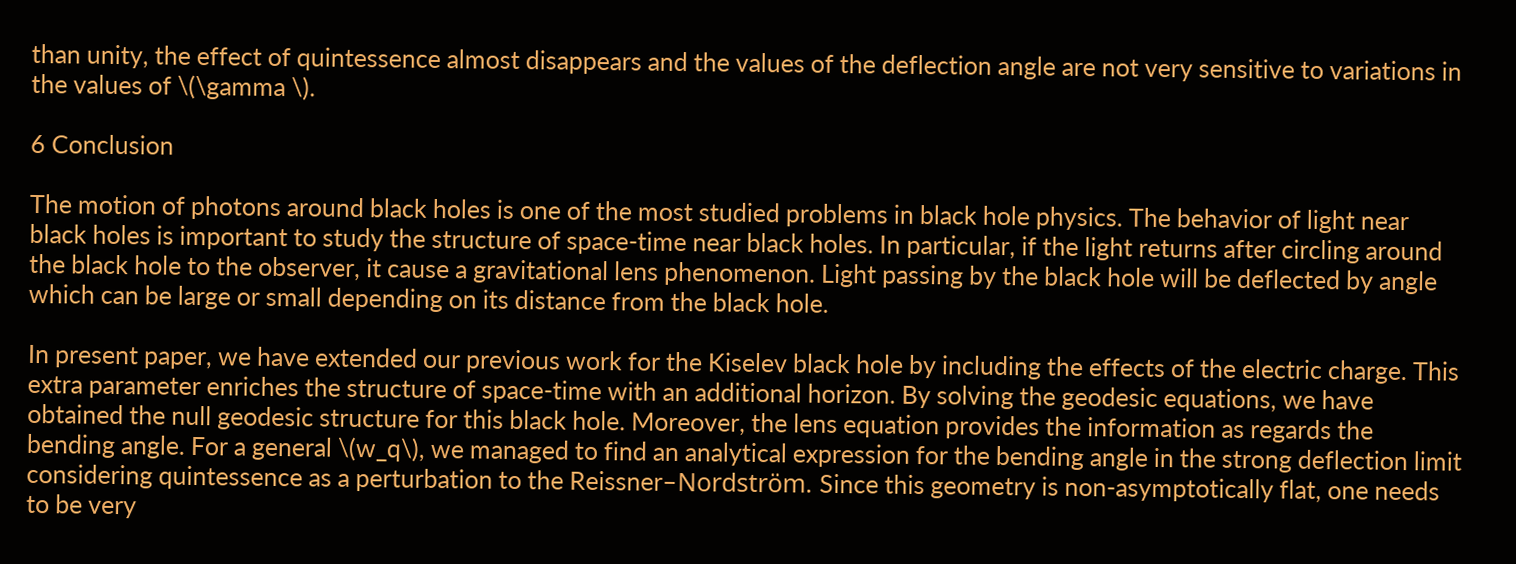than unity, the effect of quintessence almost disappears and the values of the deflection angle are not very sensitive to variations in the values of \(\gamma \).

6 Conclusion

The motion of photons around black holes is one of the most studied problems in black hole physics. The behavior of light near black holes is important to study the structure of space-time near black holes. In particular, if the light returns after circling around the black hole to the observer, it cause a gravitational lens phenomenon. Light passing by the black hole will be deflected by angle which can be large or small depending on its distance from the black hole.

In present paper, we have extended our previous work for the Kiselev black hole by including the effects of the electric charge. This extra parameter enriches the structure of space-time with an additional horizon. By solving the geodesic equations, we have obtained the null geodesic structure for this black hole. Moreover, the lens equation provides the information as regards the bending angle. For a general \(w_q\), we managed to find an analytical expression for the bending angle in the strong deflection limit considering quintessence as a perturbation to the Reissner–Nordström. Since this geometry is non-asymptotically flat, one needs to be very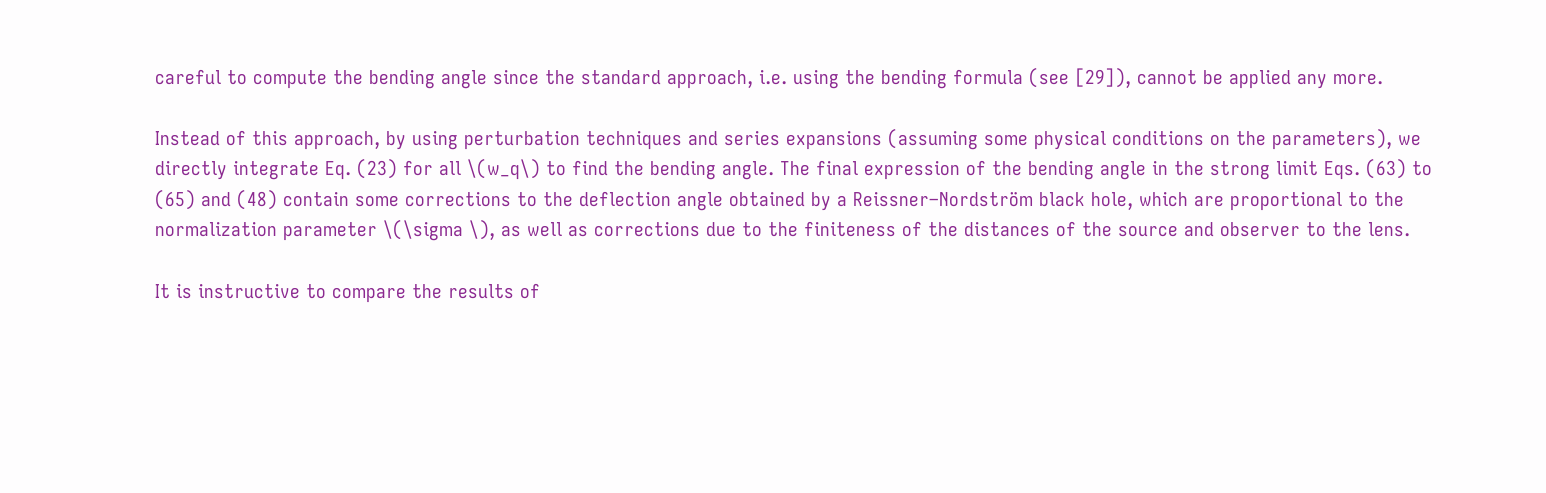careful to compute the bending angle since the standard approach, i.e. using the bending formula (see [29]), cannot be applied any more.

Instead of this approach, by using perturbation techniques and series expansions (assuming some physical conditions on the parameters), we directly integrate Eq. (23) for all \(w_q\) to find the bending angle. The final expression of the bending angle in the strong limit Eqs. (63) to (65) and (48) contain some corrections to the deflection angle obtained by a Reissner–Nordström black hole, which are proportional to the normalization parameter \(\sigma \), as well as corrections due to the finiteness of the distances of the source and observer to the lens.

It is instructive to compare the results of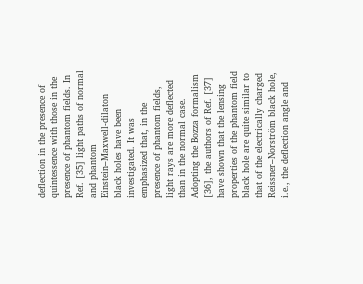deflection in the presence of quintessence with those in the presence of phantom fields. In Ref. [35] light paths of normal and phantom Einstein–Maxwell-dilaton black holes have been investigated. It was emphasized that, in the presence of phantom fields, light rays are more deflected than in the normal case. Adopting the Bozza formalism [36], the authors of Ref. [37] have shown that the lensing properties of the phantom field black hole are quite similar to that of the electrically charged Reissner–Norström black hole, i.e., the deflection angle and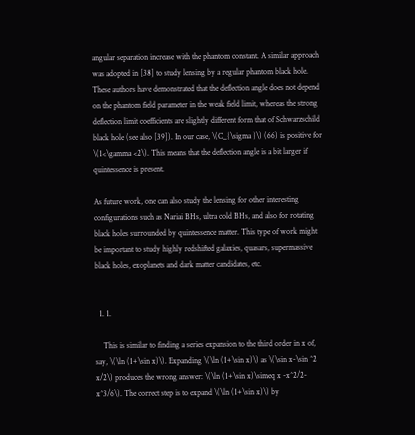angular separation increase with the phantom constant. A similar approach was adopted in [38] to study lensing by a regular phantom black hole. These authors have demonstrated that the deflection angle does not depend on the phantom field parameter in the weak field limit, whereas the strong deflection limit coefficients are slightly different form that of Schwarzschild black hole (see also [39]). In our case, \(C_{\sigma }\) (66) is positive for \(1<\gamma <2\). This means that the deflection angle is a bit larger if quintessence is present.

As future work, one can also study the lensing for other interesting configurations such as Nariai BHs, ultra cold BHs, and also for rotating black holes surrounded by quintessence matter. This type of work might be important to study highly redshifted galaxies, quasars, supermassive black holes, exoplanets and dark matter candidates, etc.


  1. 1.

    This is similar to finding a series expansion to the third order in x of, say, \(\ln (1+\sin x)\). Expanding \(\ln (1+\sin x)\) as \(\sin x-\sin ^2 x/2\) produces the wrong answer: \(\ln (1+\sin x)\simeq x -x^2/2-x^3/6\). The correct step is to expand \(\ln (1+\sin x)\) by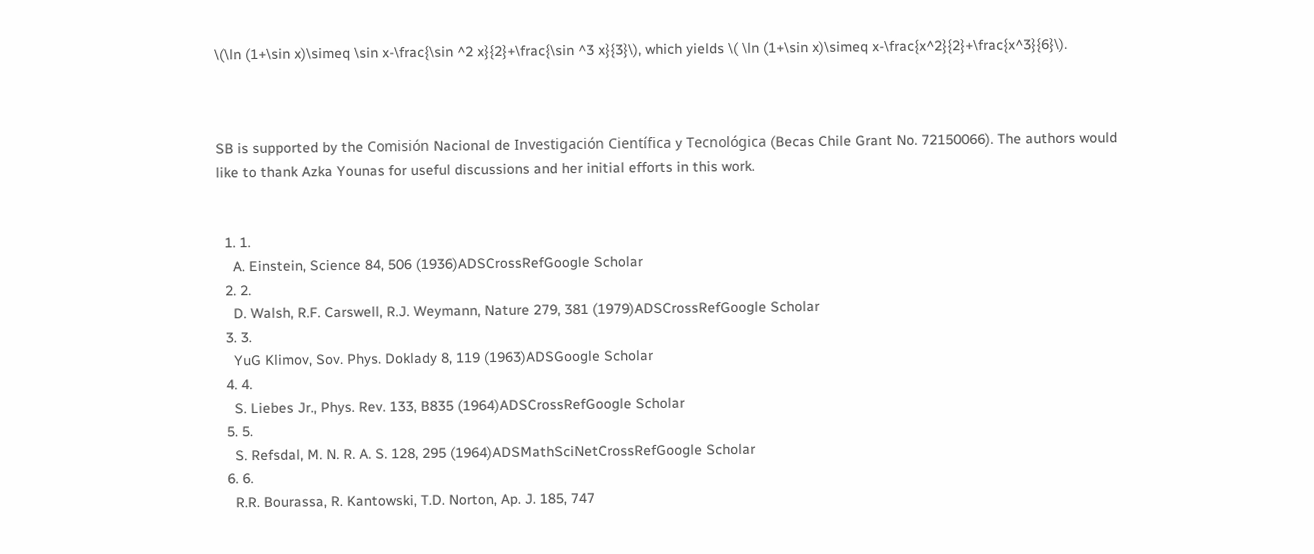\(\ln (1+\sin x)\simeq \sin x-\frac{\sin ^2 x}{2}+\frac{\sin ^3 x}{3}\), which yields \( \ln (1+\sin x)\simeq x-\frac{x^2}{2}+\frac{x^3}{6}\).



SB is supported by the Comisión Nacional de Investigación Científica y Tecnológica (Becas Chile Grant No. 72150066). The authors would like to thank Azka Younas for useful discussions and her initial efforts in this work.


  1. 1.
    A. Einstein, Science 84, 506 (1936)ADSCrossRefGoogle Scholar
  2. 2.
    D. Walsh, R.F. Carswell, R.J. Weymann, Nature 279, 381 (1979)ADSCrossRefGoogle Scholar
  3. 3.
    YuG Klimov, Sov. Phys. Doklady 8, 119 (1963)ADSGoogle Scholar
  4. 4.
    S. Liebes Jr., Phys. Rev. 133, B835 (1964)ADSCrossRefGoogle Scholar
  5. 5.
    S. Refsdal, M. N. R. A. S. 128, 295 (1964)ADSMathSciNetCrossRefGoogle Scholar
  6. 6.
    R.R. Bourassa, R. Kantowski, T.D. Norton, Ap. J. 185, 747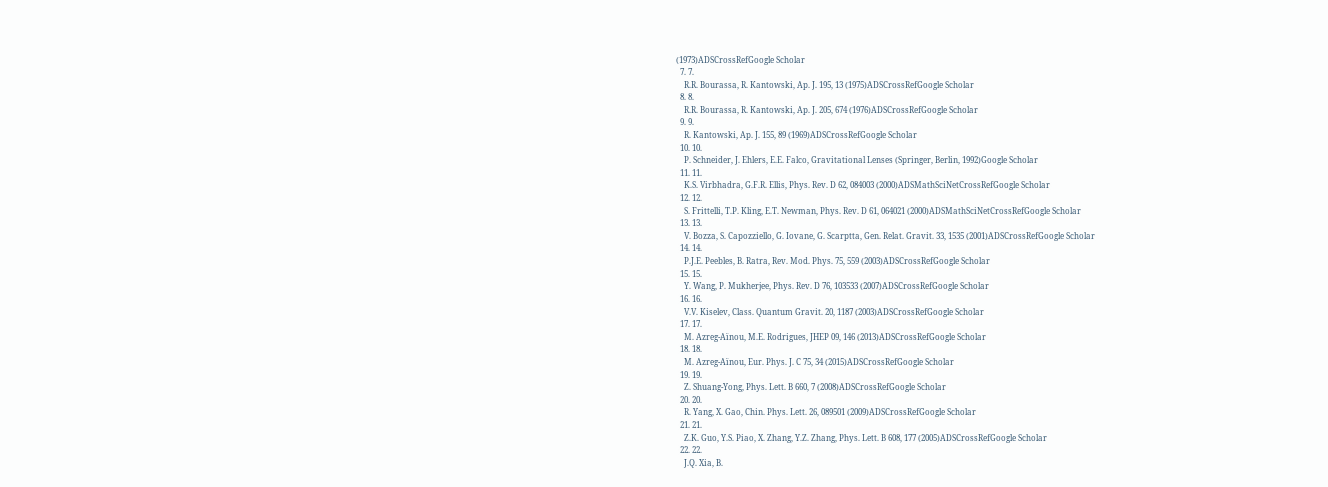(1973)ADSCrossRefGoogle Scholar
  7. 7.
    R.R. Bourassa, R. Kantowski, Ap. J. 195, 13 (1975)ADSCrossRefGoogle Scholar
  8. 8.
    R.R. Bourassa, R. Kantowski, Ap. J. 205, 674 (1976)ADSCrossRefGoogle Scholar
  9. 9.
    R. Kantowski, Ap. J. 155, 89 (1969)ADSCrossRefGoogle Scholar
  10. 10.
    P. Schneider, J. Ehlers, E.E. Falco, Gravitational Lenses (Springer, Berlin, 1992)Google Scholar
  11. 11.
    K.S. Virbhadra, G.F.R. Ellis, Phys. Rev. D 62, 084003 (2000)ADSMathSciNetCrossRefGoogle Scholar
  12. 12.
    S. Frittelli, T.P. Kling, E.T. Newman, Phys. Rev. D 61, 064021 (2000)ADSMathSciNetCrossRefGoogle Scholar
  13. 13.
    V. Bozza, S. Capozziello, G. Iovane, G. Scarptta, Gen. Relat. Gravit. 33, 1535 (2001)ADSCrossRefGoogle Scholar
  14. 14.
    P.J.E. Peebles, B. Ratra, Rev. Mod. Phys. 75, 559 (2003)ADSCrossRefGoogle Scholar
  15. 15.
    Y. Wang, P. Mukherjee, Phys. Rev. D 76, 103533 (2007)ADSCrossRefGoogle Scholar
  16. 16.
    V.V. Kiselev, Class. Quantum Gravit. 20, 1187 (2003)ADSCrossRefGoogle Scholar
  17. 17.
    M. Azreg-Aïnou, M.E. Rodrigues, JHEP 09, 146 (2013)ADSCrossRefGoogle Scholar
  18. 18.
    M. Azreg-Aïnou, Eur. Phys. J. C 75, 34 (2015)ADSCrossRefGoogle Scholar
  19. 19.
    Z. Shuang-Yong, Phys. Lett. B 660, 7 (2008)ADSCrossRefGoogle Scholar
  20. 20.
    R. Yang, X. Gao, Chin. Phys. Lett. 26, 089501 (2009)ADSCrossRefGoogle Scholar
  21. 21.
    Z.K. Guo, Y.S. Piao, X. Zhang, Y.Z. Zhang, Phys. Lett. B 608, 177 (2005)ADSCrossRefGoogle Scholar
  22. 22.
    J.Q. Xia, B.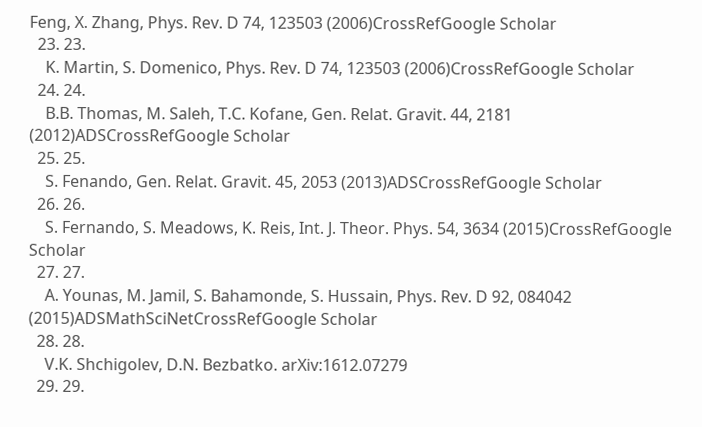Feng, X. Zhang, Phys. Rev. D 74, 123503 (2006)CrossRefGoogle Scholar
  23. 23.
    K. Martin, S. Domenico, Phys. Rev. D 74, 123503 (2006)CrossRefGoogle Scholar
  24. 24.
    B.B. Thomas, M. Saleh, T.C. Kofane, Gen. Relat. Gravit. 44, 2181 (2012)ADSCrossRefGoogle Scholar
  25. 25.
    S. Fenando, Gen. Relat. Gravit. 45, 2053 (2013)ADSCrossRefGoogle Scholar
  26. 26.
    S. Fernando, S. Meadows, K. Reis, Int. J. Theor. Phys. 54, 3634 (2015)CrossRefGoogle Scholar
  27. 27.
    A. Younas, M. Jamil, S. Bahamonde, S. Hussain, Phys. Rev. D 92, 084042 (2015)ADSMathSciNetCrossRefGoogle Scholar
  28. 28.
    V.K. Shchigolev, D.N. Bezbatko. arXiv:1612.07279
  29. 29.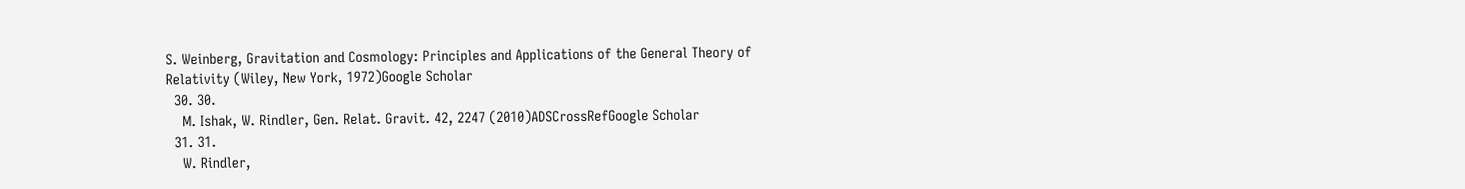S. Weinberg, Gravitation and Cosmology: Principles and Applications of the General Theory of Relativity (Wiley, New York, 1972)Google Scholar
  30. 30.
    M. Ishak, W. Rindler, Gen. Relat. Gravit. 42, 2247 (2010)ADSCrossRefGoogle Scholar
  31. 31.
    W. Rindler,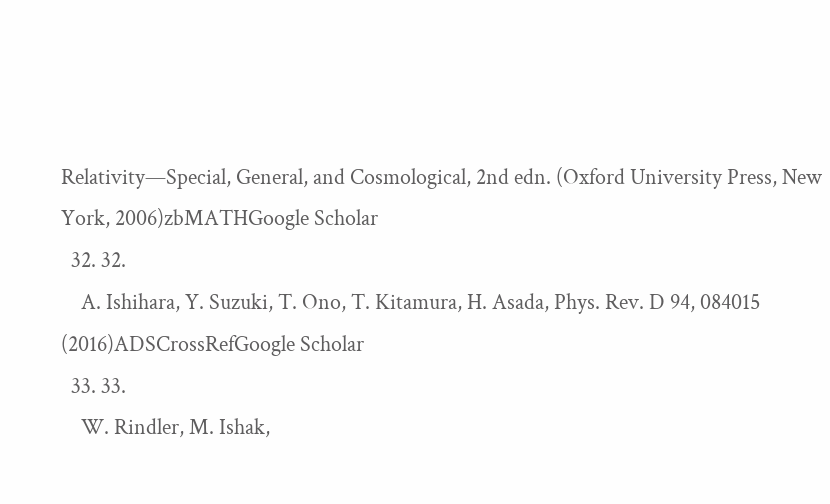Relativity—Special, General, and Cosmological, 2nd edn. (Oxford University Press, New York, 2006)zbMATHGoogle Scholar
  32. 32.
    A. Ishihara, Y. Suzuki, T. Ono, T. Kitamura, H. Asada, Phys. Rev. D 94, 084015 (2016)ADSCrossRefGoogle Scholar
  33. 33.
    W. Rindler, M. Ishak,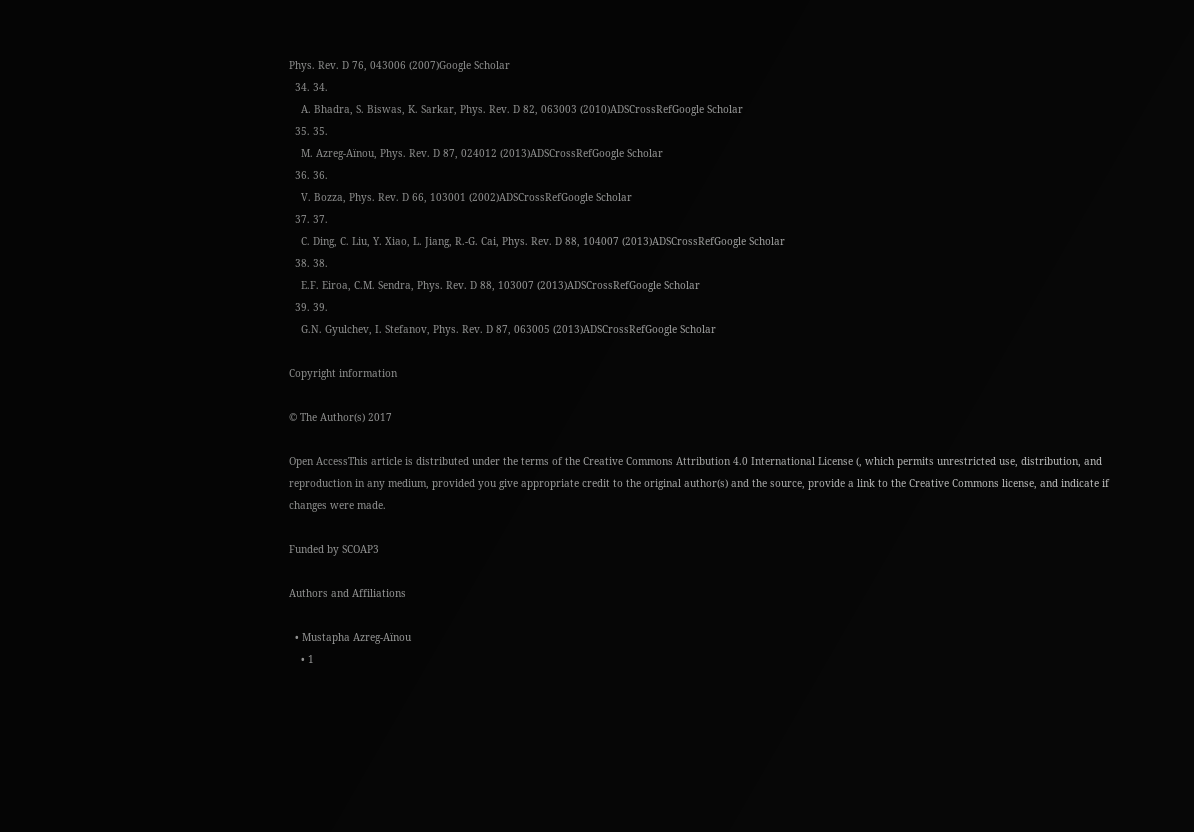Phys. Rev. D 76, 043006 (2007)Google Scholar
  34. 34.
    A. Bhadra, S. Biswas, K. Sarkar, Phys. Rev. D 82, 063003 (2010)ADSCrossRefGoogle Scholar
  35. 35.
    M. Azreg-Aïnou, Phys. Rev. D 87, 024012 (2013)ADSCrossRefGoogle Scholar
  36. 36.
    V. Bozza, Phys. Rev. D 66, 103001 (2002)ADSCrossRefGoogle Scholar
  37. 37.
    C. Ding, C. Liu, Y. Xiao, L. Jiang, R.-G. Cai, Phys. Rev. D 88, 104007 (2013)ADSCrossRefGoogle Scholar
  38. 38.
    E.F. Eiroa, C.M. Sendra, Phys. Rev. D 88, 103007 (2013)ADSCrossRefGoogle Scholar
  39. 39.
    G.N. Gyulchev, I. Stefanov, Phys. Rev. D 87, 063005 (2013)ADSCrossRefGoogle Scholar

Copyright information

© The Author(s) 2017

Open AccessThis article is distributed under the terms of the Creative Commons Attribution 4.0 International License (, which permits unrestricted use, distribution, and reproduction in any medium, provided you give appropriate credit to the original author(s) and the source, provide a link to the Creative Commons license, and indicate if changes were made.

Funded by SCOAP3

Authors and Affiliations

  • Mustapha Azreg-Aïnou
    • 1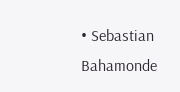• Sebastian Bahamonde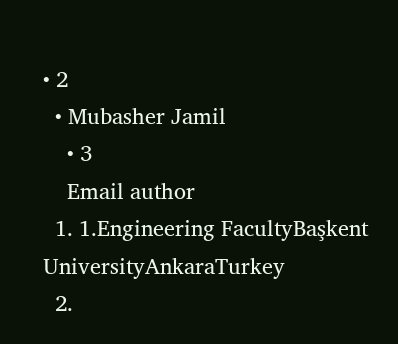• 2
  • Mubasher Jamil
    • 3
    Email author
  1. 1.Engineering FacultyBaşkent UniversityAnkaraTurkey
  2.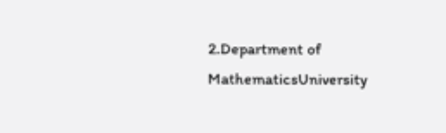2.Department of MathematicsUniversity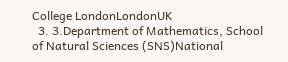College LondonLondonUK
  3. 3.Department of Mathematics, School of Natural Sciences (SNS)National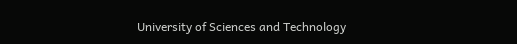University of Sciences and Technology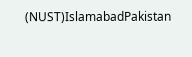(NUST)IslamabadPakistan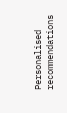Personalised recommendations